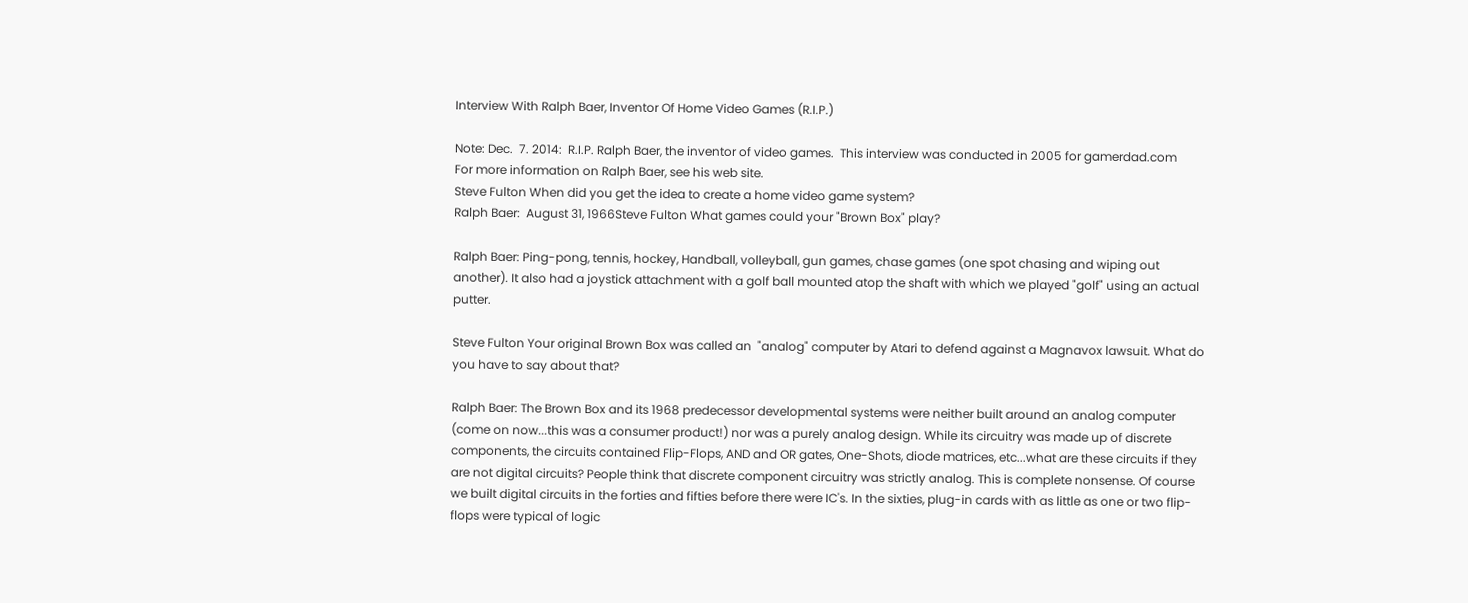Interview With Ralph Baer, Inventor Of Home Video Games (R.I.P.)

Note: Dec.  7. 2014:  R.I.P. Ralph Baer, the inventor of video games.  This interview was conducted in 2005 for gamerdad.com
For more information on Ralph Baer, see his web site.
Steve Fulton When did you get the idea to create a home video game system?
Ralph Baer:  August 31, 1966Steve Fulton What games could your "Brown Box" play?

Ralph Baer: Ping-pong, tennis, hockey, Handball, volleyball, gun games, chase games (one spot chasing and wiping out another). It also had a joystick attachment with a golf ball mounted atop the shaft with which we played "golf" using an actual putter.

Steve Fulton Your original Brown Box was called an  "analog" computer by Atari to defend against a Magnavox lawsuit. What do you have to say about that?

Ralph Baer: The Brown Box and its 1968 predecessor developmental systems were neither built around an analog computer (come on now...this was a consumer product!) nor was a purely analog design. While its circuitry was made up of discrete components, the circuits contained Flip-Flops, AND and OR gates, One-Shots, diode matrices, etc...what are these circuits if they are not digital circuits? People think that discrete component circuitry was strictly analog. This is complete nonsense. Of course we built digital circuits in the forties and fifties before there were IC's. In the sixties, plug-in cards with as little as one or two flip-flops were typical of logic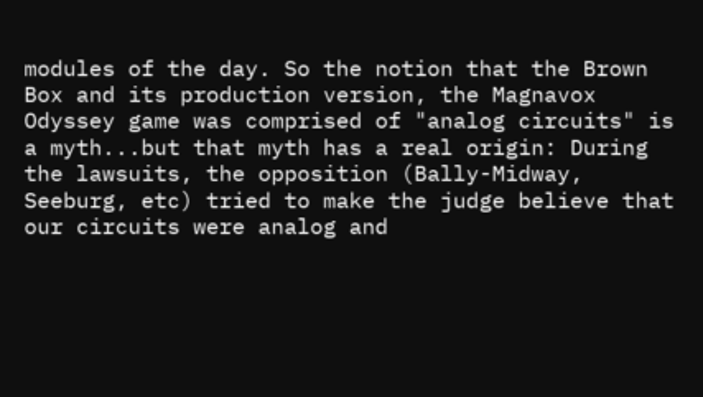modules of the day. So the notion that the Brown Box and its production version, the Magnavox Odyssey game was comprised of "analog circuits" is a myth...but that myth has a real origin: During the lawsuits, the opposition (Bally-Midway, Seeburg, etc) tried to make the judge believe that our circuits were analog and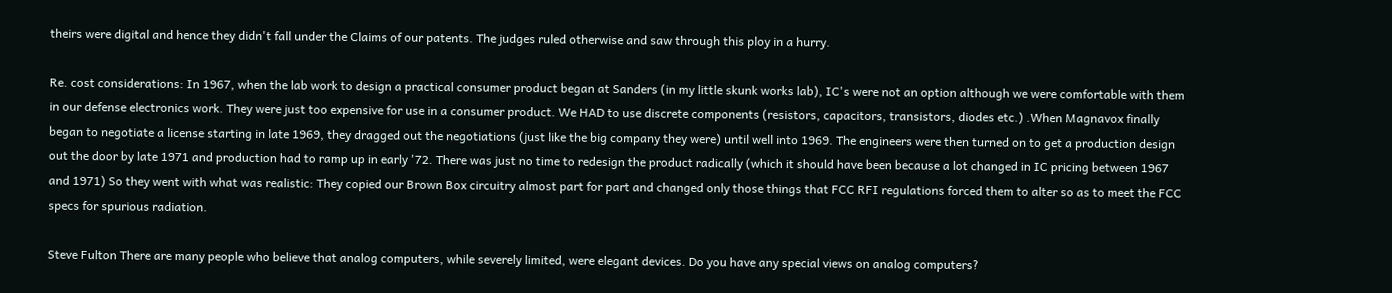theirs were digital and hence they didn't fall under the Claims of our patents. The judges ruled otherwise and saw through this ploy in a hurry.

Re. cost considerations: In 1967, when the lab work to design a practical consumer product began at Sanders (in my little skunk works lab), IC's were not an option although we were comfortable with them in our defense electronics work. They were just too expensive for use in a consumer product. We HAD to use discrete components (resistors, capacitors, transistors, diodes etc.) .When Magnavox finally began to negotiate a license starting in late 1969, they dragged out the negotiations (just like the big company they were) until well into 1969. The engineers were then turned on to get a production design out the door by late 1971 and production had to ramp up in early '72. There was just no time to redesign the product radically (which it should have been because a lot changed in IC pricing between 1967 and 1971) So they went with what was realistic: They copied our Brown Box circuitry almost part for part and changed only those things that FCC RFI regulations forced them to alter so as to meet the FCC specs for spurious radiation.

Steve Fulton There are many people who believe that analog computers, while severely limited, were elegant devices. Do you have any special views on analog computers?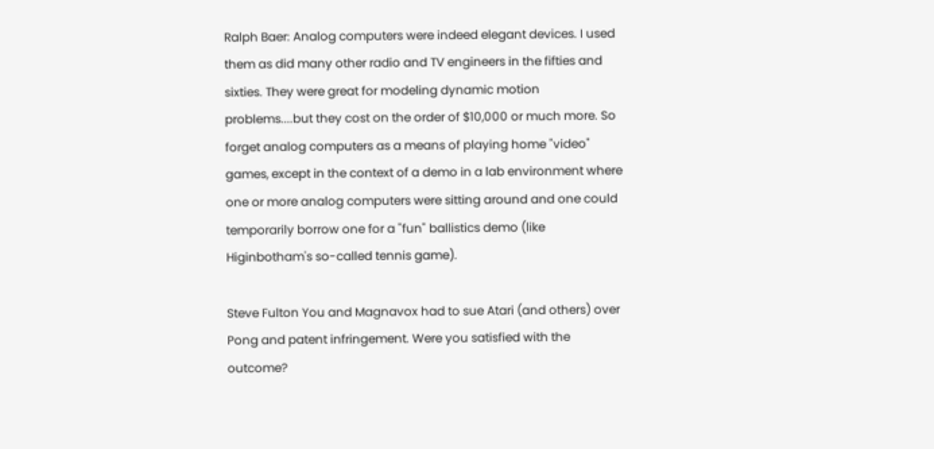Ralph Baer: Analog computers were indeed elegant devices. I used them as did many other radio and TV engineers in the fifties and sixties. They were great for modeling dynamic motion problems....but they cost on the order of $10,000 or much more. So forget analog computers as a means of playing home "video" games, except in the context of a demo in a lab environment where one or more analog computers were sitting around and one could temporarily borrow one for a "fun" ballistics demo (like Higinbotham's so-called tennis game).

Steve Fulton You and Magnavox had to sue Atari (and others) over Pong and patent infringement. Were you satisfied with the outcome?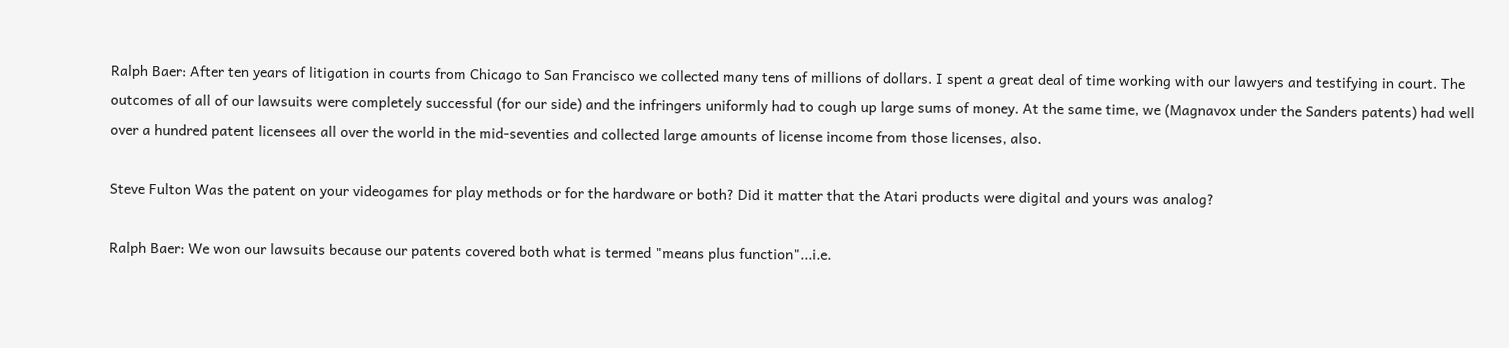Ralph Baer: After ten years of litigation in courts from Chicago to San Francisco we collected many tens of millions of dollars. I spent a great deal of time working with our lawyers and testifying in court. The outcomes of all of our lawsuits were completely successful (for our side) and the infringers uniformly had to cough up large sums of money. At the same time, we (Magnavox under the Sanders patents) had well over a hundred patent licensees all over the world in the mid-seventies and collected large amounts of license income from those licenses, also.

Steve Fulton Was the patent on your videogames for play methods or for the hardware or both? Did it matter that the Atari products were digital and yours was analog?

Ralph Baer: We won our lawsuits because our patents covered both what is termed "means plus function"...i.e.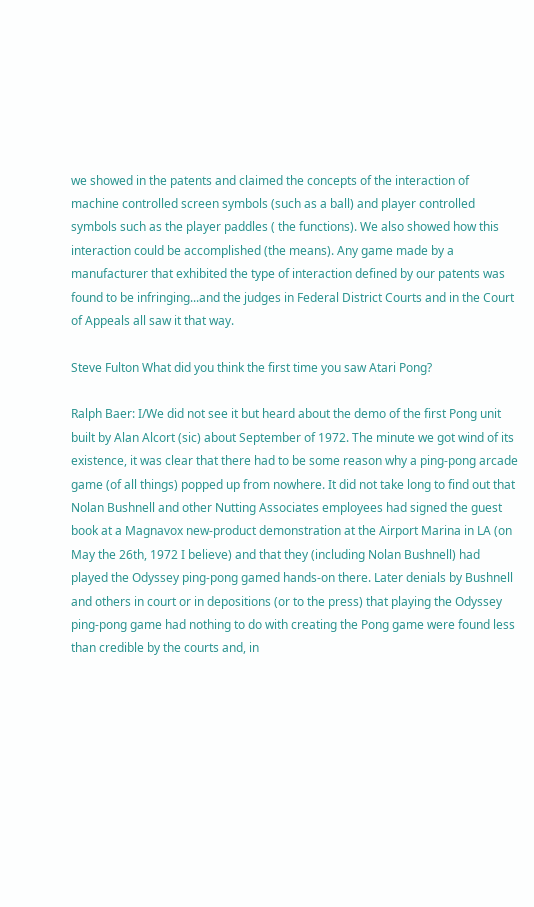we showed in the patents and claimed the concepts of the interaction of machine controlled screen symbols (such as a ball) and player controlled symbols such as the player paddles ( the functions). We also showed how this interaction could be accomplished (the means). Any game made by a manufacturer that exhibited the type of interaction defined by our patents was found to be infringing...and the judges in Federal District Courts and in the Court of Appeals all saw it that way.

Steve Fulton What did you think the first time you saw Atari Pong?

Ralph Baer: I/We did not see it but heard about the demo of the first Pong unit built by Alan Alcort (sic) about September of 1972. The minute we got wind of its existence, it was clear that there had to be some reason why a ping-pong arcade game (of all things) popped up from nowhere. It did not take long to find out that Nolan Bushnell and other Nutting Associates employees had signed the guest book at a Magnavox new-product demonstration at the Airport Marina in LA (on May the 26th, 1972 I believe) and that they (including Nolan Bushnell) had played the Odyssey ping-pong gamed hands-on there. Later denials by Bushnell and others in court or in depositions (or to the press) that playing the Odyssey ping-pong game had nothing to do with creating the Pong game were found less than credible by the courts and, in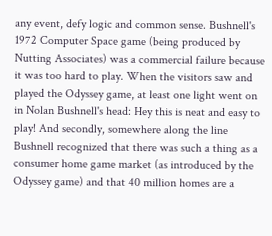any event, defy logic and common sense. Bushnell's 1972 Computer Space game (being produced by Nutting Associates) was a commercial failure because it was too hard to play. When the visitors saw and played the Odyssey game, at least one light went on in Nolan Bushnell's head: Hey this is neat and easy to play! And secondly, somewhere along the line Bushnell recognized that there was such a thing as a consumer home game market (as introduced by the Odyssey game) and that 40 million homes are a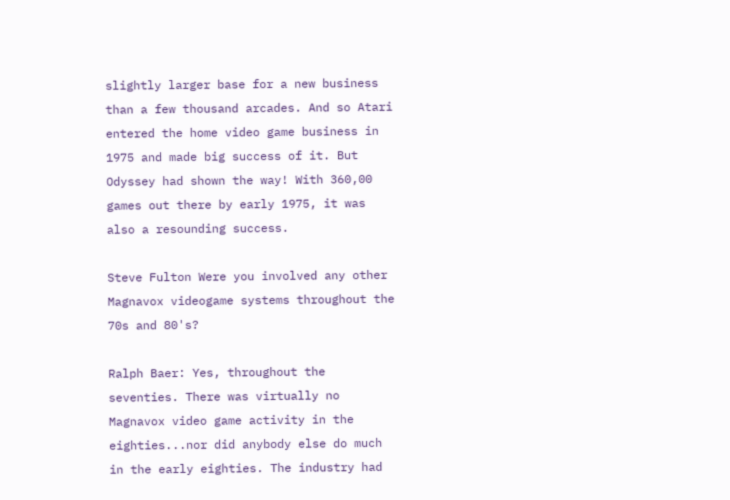slightly larger base for a new business than a few thousand arcades. And so Atari entered the home video game business in 1975 and made big success of it. But Odyssey had shown the way! With 360,00 games out there by early 1975, it was also a resounding success.

Steve Fulton Were you involved any other Magnavox videogame systems throughout the 70s and 80's?

Ralph Baer: Yes, throughout the seventies. There was virtually no Magnavox video game activity in the eighties...nor did anybody else do much in the early eighties. The industry had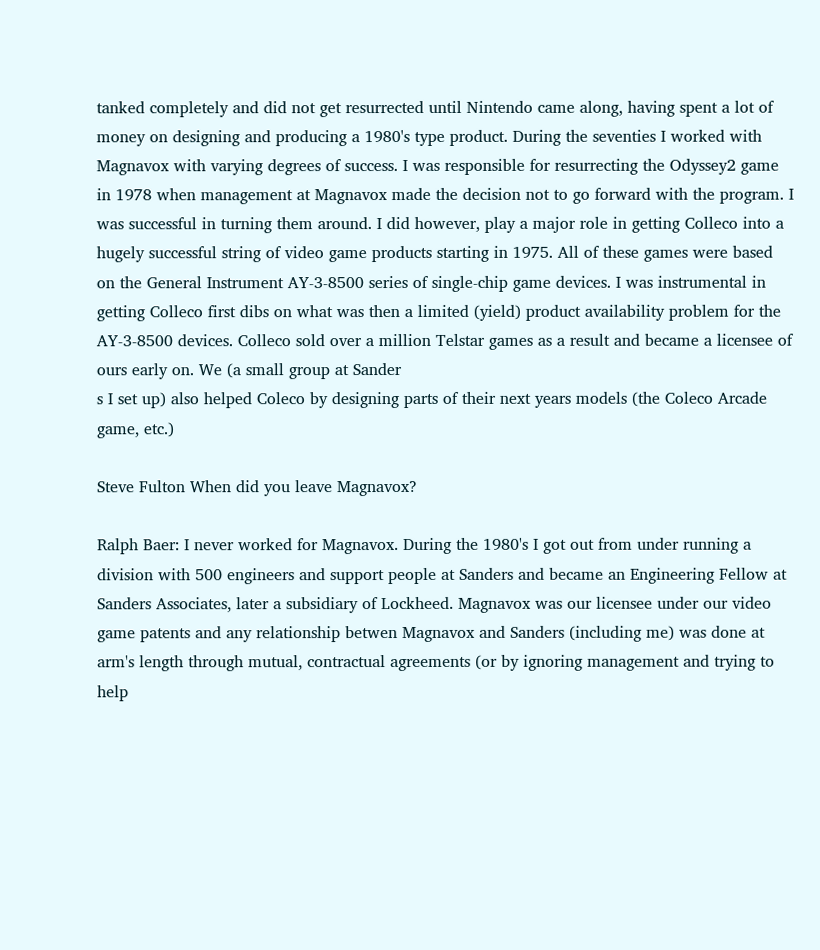tanked completely and did not get resurrected until Nintendo came along, having spent a lot of money on designing and producing a 1980's type product. During the seventies I worked with Magnavox with varying degrees of success. I was responsible for resurrecting the Odyssey2 game in 1978 when management at Magnavox made the decision not to go forward with the program. I was successful in turning them around. I did however, play a major role in getting Colleco into a hugely successful string of video game products starting in 1975. All of these games were based on the General Instrument AY-3-8500 series of single-chip game devices. I was instrumental in getting Colleco first dibs on what was then a limited (yield) product availability problem for the AY-3-8500 devices. Colleco sold over a million Telstar games as a result and became a licensee of ours early on. We (a small group at Sander
s I set up) also helped Coleco by designing parts of their next years models (the Coleco Arcade game, etc.)

Steve Fulton When did you leave Magnavox?

Ralph Baer: I never worked for Magnavox. During the 1980's I got out from under running a division with 500 engineers and support people at Sanders and became an Engineering Fellow at Sanders Associates, later a subsidiary of Lockheed. Magnavox was our licensee under our video game patents and any relationship betwen Magnavox and Sanders (including me) was done at arm's length through mutual, contractual agreements (or by ignoring management and trying to help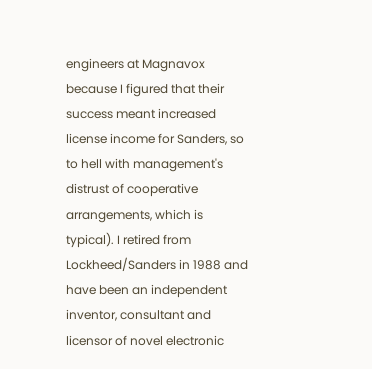engineers at Magnavox because I figured that their success meant increased license income for Sanders, so to hell with management's distrust of cooperative arrangements, which is typical). I retired from Lockheed/Sanders in 1988 and have been an independent inventor, consultant and licensor of novel electronic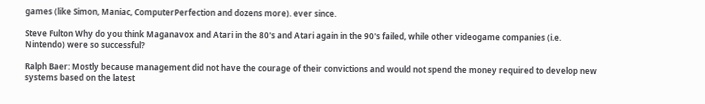games (like Simon, Maniac, ComputerPerfection and dozens more). ever since.

Steve Fulton Why do you think Maganavox and Atari in the 80's and Atari again in the 90's failed, while other videogame companies (i.e. Nintendo) were so successful?

Ralph Baer: Mostly because management did not have the courage of their convictions and would not spend the money required to develop new systems based on the latest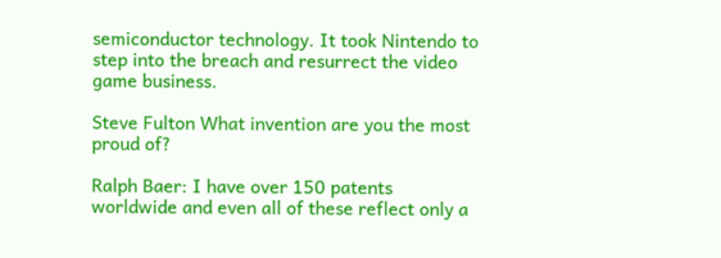semiconductor technology. It took Nintendo to step into the breach and resurrect the video game business.

Steve Fulton What invention are you the most proud of?

Ralph Baer: I have over 150 patents worldwide and even all of these reflect only a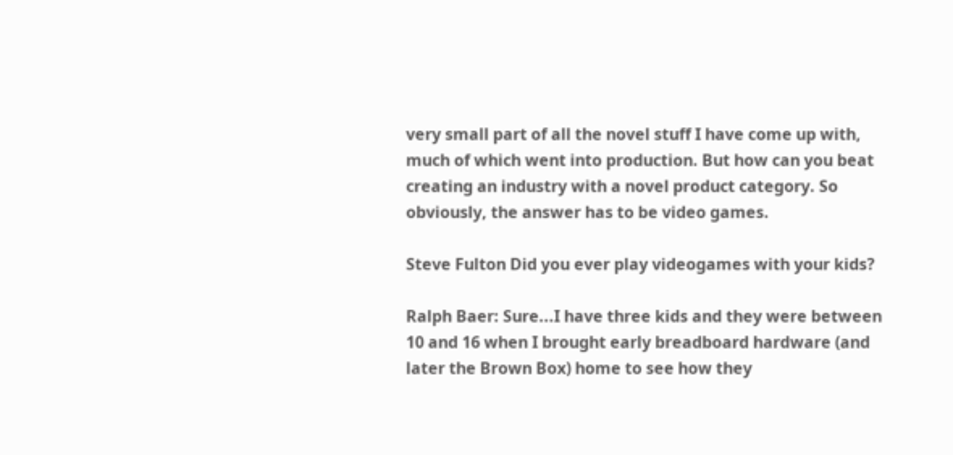very small part of all the novel stuff I have come up with, much of which went into production. But how can you beat creating an industry with a novel product category. So obviously, the answer has to be video games.

Steve Fulton Did you ever play videogames with your kids?

Ralph Baer: Sure...I have three kids and they were between 10 and 16 when I brought early breadboard hardware (and later the Brown Box) home to see how they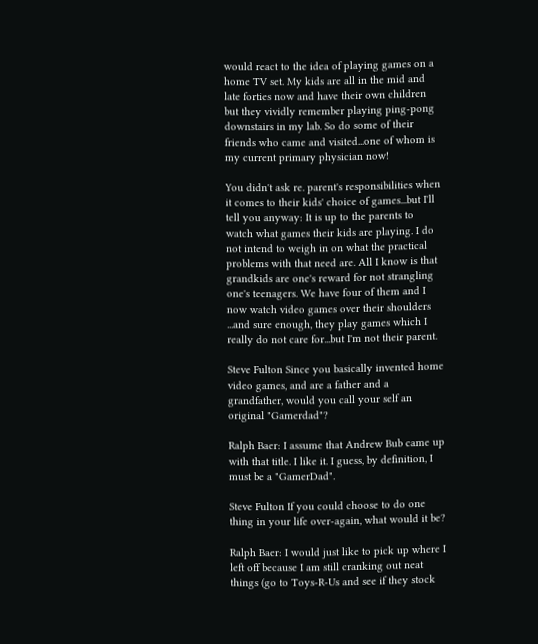would react to the idea of playing games on a home TV set. My kids are all in the mid and late forties now and have their own children but they vividly remember playing ping-pong downstairs in my lab. So do some of their friends who came and visited...one of whom is my current primary physician now!

You didn't ask re. parent's responsibilities when it comes to their kids' choice of games...but I'll tell you anyway: It is up to the parents to watch what games their kids are playing. I do not intend to weigh in on what the practical problems with that need are. All I know is that grandkids are one's reward for not strangling one's teenagers. We have four of them and I now watch video games over their shoulders ...and sure enough, they play games which I really do not care for...but I'm not their parent.

Steve Fulton Since you basically invented home video games, and are a father and a grandfather, would you call your self an original "Gamerdad"?

Ralph Baer: I assume that Andrew Bub came up with that title. I like it. I guess, by definition, I must be a "GamerDad".

Steve Fulton If you could choose to do one thing in your life over-again, what would it be?

Ralph Baer: I would just like to pick up where I left off because I am still cranking out neat things (go to Toys-R-Us and see if they stock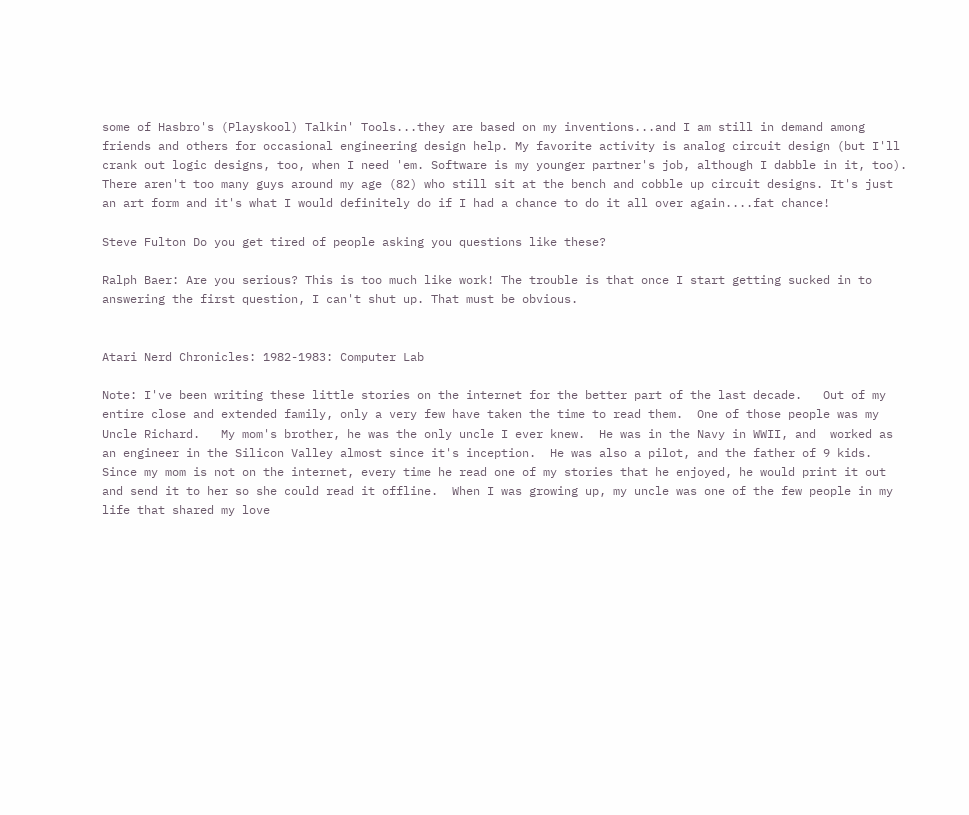some of Hasbro's (Playskool) Talkin' Tools...they are based on my inventions...and I am still in demand among friends and others for occasional engineering design help. My favorite activity is analog circuit design (but I'll crank out logic designs, too, when I need 'em. Software is my younger partner's job, although I dabble in it, too). There aren't too many guys around my age (82) who still sit at the bench and cobble up circuit designs. It's just an art form and it's what I would definitely do if I had a chance to do it all over again....fat chance!

Steve Fulton Do you get tired of people asking you questions like these?

Ralph Baer: Are you serious? This is too much like work! The trouble is that once I start getting sucked in to answering the first question, I can't shut up. That must be obvious.


Atari Nerd Chronicles: 1982-1983: Computer Lab

Note: I've been writing these little stories on the internet for the better part of the last decade.   Out of my entire close and extended family, only a very few have taken the time to read them.  One of those people was my Uncle Richard.   My mom's brother, he was the only uncle I ever knew.  He was in the Navy in WWII, and  worked as an engineer in the Silicon Valley almost since it's inception.  He was also a pilot, and the father of 9 kids.    Since my mom is not on the internet, every time he read one of my stories that he enjoyed, he would print it out and send it to her so she could read it offline.  When I was growing up, my uncle was one of the few people in my life that shared my love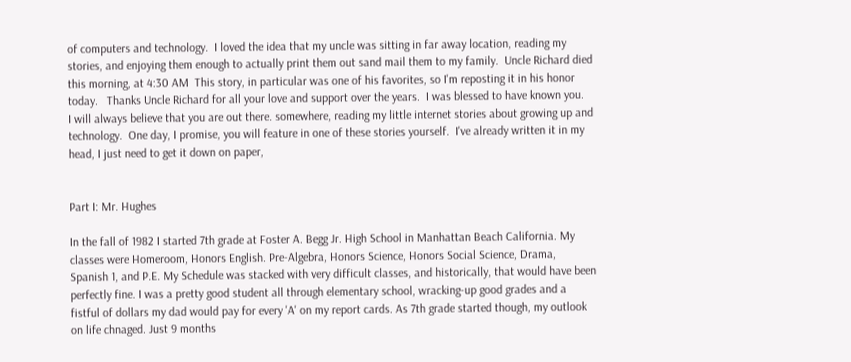of computers and technology.  I loved the idea that my uncle was sitting in far away location, reading my stories, and enjoying them enough to actually print them out sand mail them to my family.  Uncle Richard died this morning, at 4:30 AM  This story, in particular was one of his favorites, so I'm reposting it in his honor today.   Thanks Uncle Richard for all your love and support over the years.  I was blessed to have known you.   I will always believe that you are out there. somewhere, reading my little internet stories about growing up and technology.  One day, I promise, you will feature in one of these stories yourself.  I've already written it in my head, I just need to get it down on paper,


Part I: Mr. Hughes

In the fall of 1982 I started 7th grade at Foster A. Begg Jr. High School in Manhattan Beach California. My classes were Homeroom, Honors English. Pre-Algebra, Honors Science, Honors Social Science, Drama, Spanish 1, and P.E. My Schedule was stacked with very difficult classes, and historically, that would have been perfectly fine. I was a pretty good student all through elementary school, wracking-up good grades and a fistful of dollars my dad would pay for every 'A' on my report cards. As 7th grade started though, my outlook on life chnaged. Just 9 months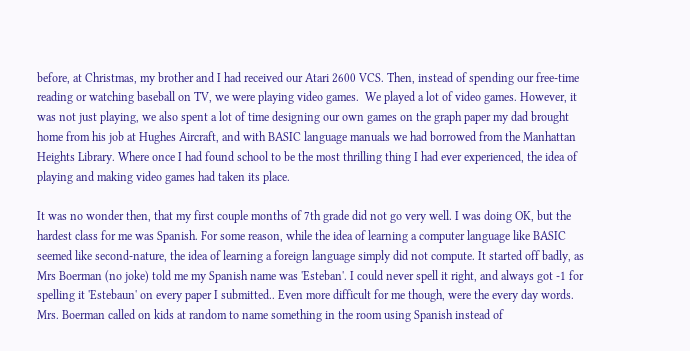before, at Christmas, my brother and I had received our Atari 2600 VCS. Then, instead of spending our free-time reading or watching baseball on TV, we were playing video games.  We played a lot of video games. However, it was not just playing, we also spent a lot of time designing our own games on the graph paper my dad brought home from his job at Hughes Aircraft, and with BASIC language manuals we had borrowed from the Manhattan Heights Library. Where once I had found school to be the most thrilling thing I had ever experienced, the idea of playing and making video games had taken its place.

It was no wonder then, that my first couple months of 7th grade did not go very well. I was doing OK, but the hardest class for me was Spanish. For some reason, while the idea of learning a computer language like BASIC seemed like second-nature, the idea of learning a foreign language simply did not compute. It started off badly, as Mrs Boerman (no joke) told me my Spanish name was 'Esteban'. I could never spell it right, and always got -1 for spelling it 'Estebaun' on every paper I submitted.. Even more difficult for me though, were the every day words. Mrs. Boerman called on kids at random to name something in the room using Spanish instead of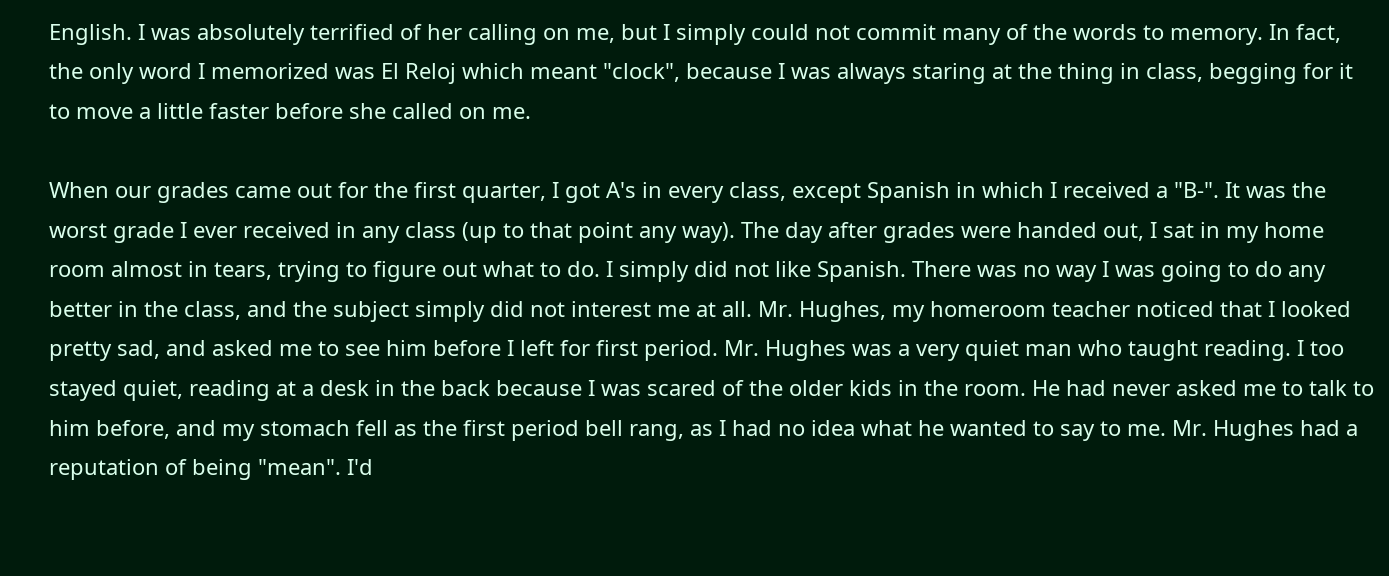English. I was absolutely terrified of her calling on me, but I simply could not commit many of the words to memory. In fact, the only word I memorized was El Reloj which meant "clock", because I was always staring at the thing in class, begging for it to move a little faster before she called on me.

When our grades came out for the first quarter, I got A's in every class, except Spanish in which I received a "B-". It was the worst grade I ever received in any class (up to that point any way). The day after grades were handed out, I sat in my home room almost in tears, trying to figure out what to do. I simply did not like Spanish. There was no way I was going to do any better in the class, and the subject simply did not interest me at all. Mr. Hughes, my homeroom teacher noticed that I looked pretty sad, and asked me to see him before I left for first period. Mr. Hughes was a very quiet man who taught reading. I too stayed quiet, reading at a desk in the back because I was scared of the older kids in the room. He had never asked me to talk to him before, and my stomach fell as the first period bell rang, as I had no idea what he wanted to say to me. Mr. Hughes had a reputation of being "mean". I'd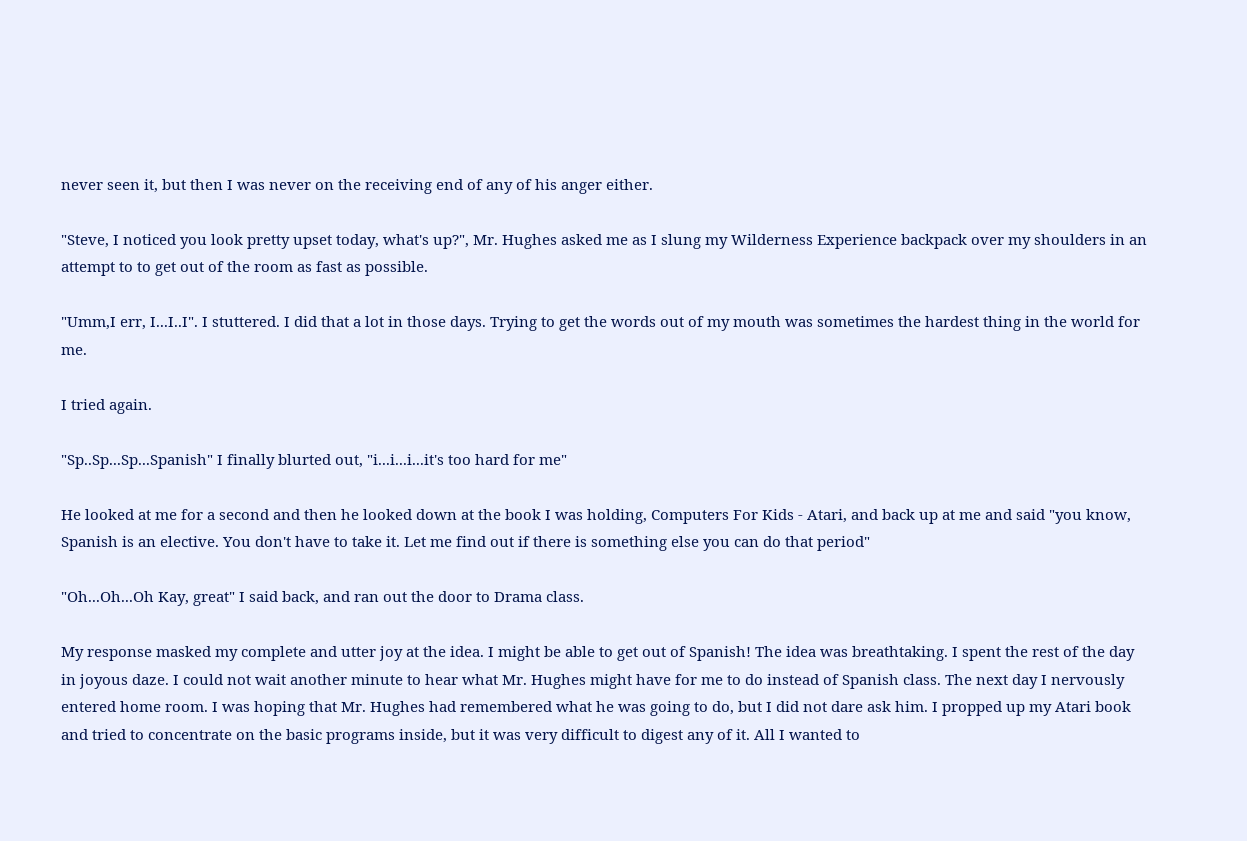never seen it, but then I was never on the receiving end of any of his anger either.

"Steve, I noticed you look pretty upset today, what's up?", Mr. Hughes asked me as I slung my Wilderness Experience backpack over my shoulders in an attempt to to get out of the room as fast as possible.

"Umm,I err, I...I..I". I stuttered. I did that a lot in those days. Trying to get the words out of my mouth was sometimes the hardest thing in the world for me.

I tried again.

"Sp..Sp...Sp...Spanish" I finally blurted out, "i...i...i...it's too hard for me"

He looked at me for a second and then he looked down at the book I was holding, Computers For Kids - Atari, and back up at me and said "you know, Spanish is an elective. You don't have to take it. Let me find out if there is something else you can do that period"

"Oh...Oh...Oh Kay, great" I said back, and ran out the door to Drama class.

My response masked my complete and utter joy at the idea. I might be able to get out of Spanish! The idea was breathtaking. I spent the rest of the day in joyous daze. I could not wait another minute to hear what Mr. Hughes might have for me to do instead of Spanish class. The next day I nervously entered home room. I was hoping that Mr. Hughes had remembered what he was going to do, but I did not dare ask him. I propped up my Atari book and tried to concentrate on the basic programs inside, but it was very difficult to digest any of it. All I wanted to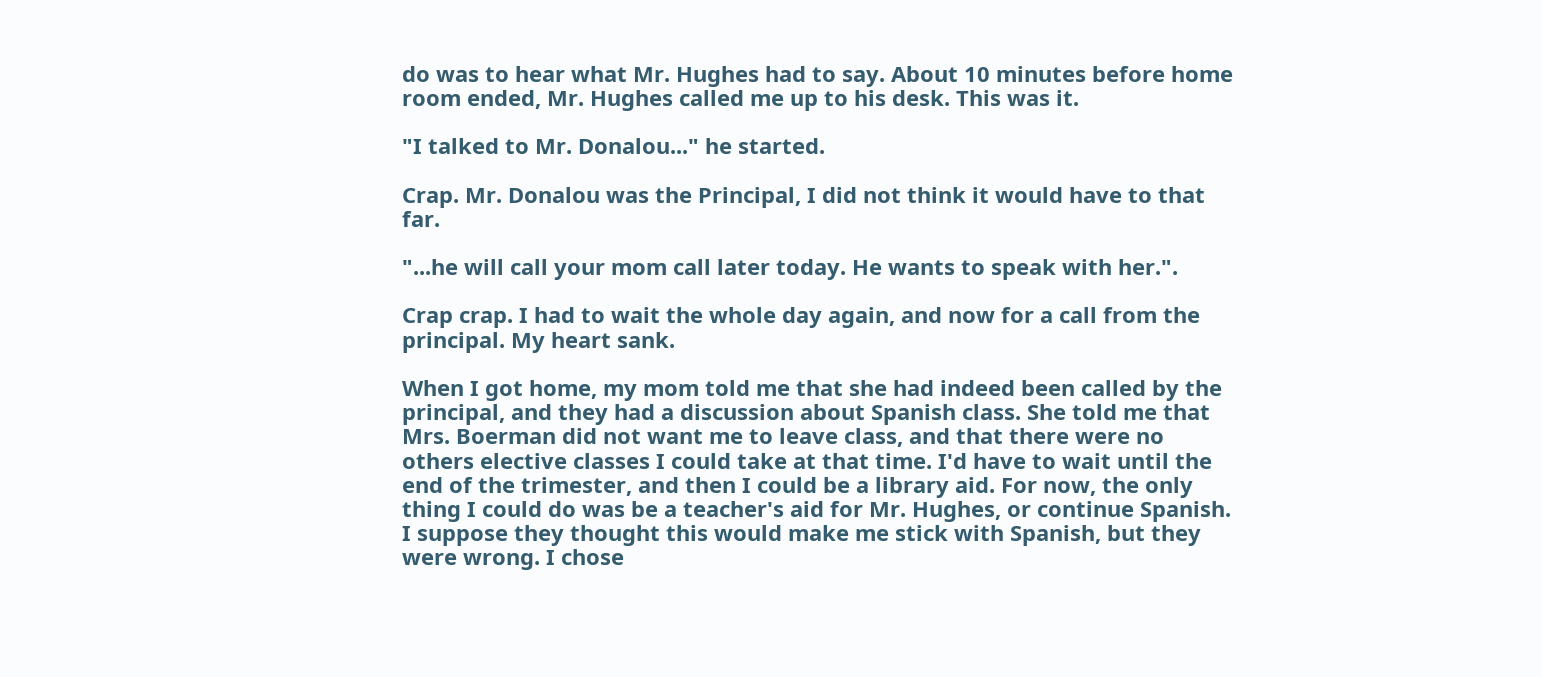do was to hear what Mr. Hughes had to say. About 10 minutes before home room ended, Mr. Hughes called me up to his desk. This was it.

"I talked to Mr. Donalou..." he started.

Crap. Mr. Donalou was the Principal, I did not think it would have to that far.

"...he will call your mom call later today. He wants to speak with her.".

Crap crap. I had to wait the whole day again, and now for a call from the principal. My heart sank.

When I got home, my mom told me that she had indeed been called by the principal, and they had a discussion about Spanish class. She told me that Mrs. Boerman did not want me to leave class, and that there were no others elective classes I could take at that time. I'd have to wait until the end of the trimester, and then I could be a library aid. For now, the only thing I could do was be a teacher's aid for Mr. Hughes, or continue Spanish. I suppose they thought this would make me stick with Spanish, but they were wrong. I chose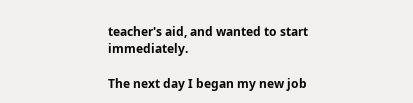teacher's aid, and wanted to start immediately.

The next day I began my new job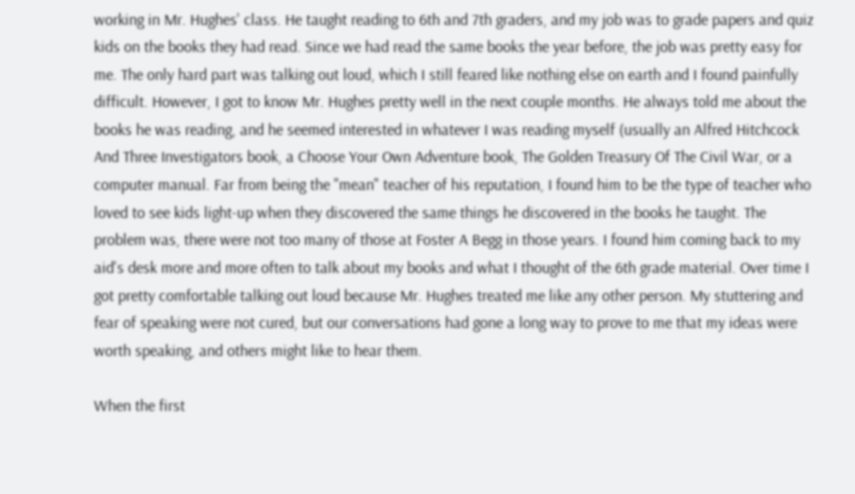working in Mr. Hughes' class. He taught reading to 6th and 7th graders, and my job was to grade papers and quiz kids on the books they had read. Since we had read the same books the year before, the job was pretty easy for me. The only hard part was talking out loud, which I still feared like nothing else on earth and I found painfully difficult. However, I got to know Mr. Hughes pretty well in the next couple months. He always told me about the books he was reading, and he seemed interested in whatever I was reading myself (usually an Alfred Hitchcock And Three Investigators book, a Choose Your Own Adventure book, The Golden Treasury Of The Civil War, or a computer manual. Far from being the "mean" teacher of his reputation, I found him to be the type of teacher who loved to see kids light-up when they discovered the same things he discovered in the books he taught. The problem was, there were not too many of those at Foster A Begg in those years. I found him coming back to my aid's desk more and more often to talk about my books and what I thought of the 6th grade material. Over time I got pretty comfortable talking out loud because Mr. Hughes treated me like any other person. My stuttering and fear of speaking were not cured, but our conversations had gone a long way to prove to me that my ideas were worth speaking, and others might like to hear them.

When the first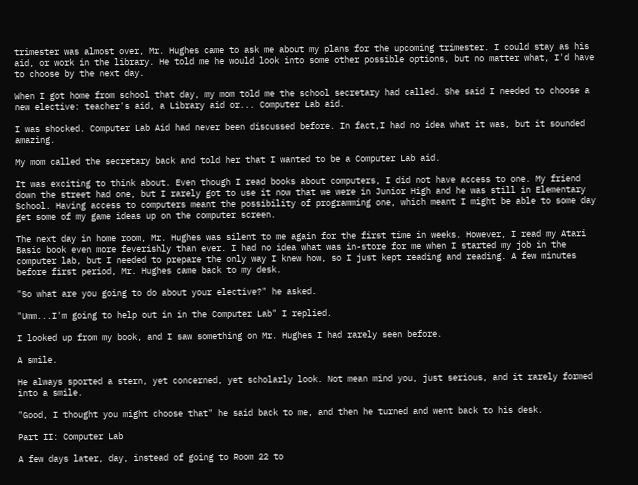trimester was almost over, Mr. Hughes came to ask me about my plans for the upcoming trimester. I could stay as his aid, or work in the library. He told me he would look into some other possible options, but no matter what, I'd have to choose by the next day.

When I got home from school that day, my mom told me the school secretary had called. She said I needed to choose a new elective: teacher's aid, a Library aid or... Computer Lab aid.

I was shocked. Computer Lab Aid had never been discussed before. In fact,I had no idea what it was, but it sounded amazing.

My mom called the secretary back and told her that I wanted to be a Computer Lab aid.

It was exciting to think about. Even though I read books about computers, I did not have access to one. My friend down the street had one, but I rarely got to use it now that we were in Junior High and he was still in Elementary School. Having access to computers meant the possibility of programming one, which meant I might be able to some day get some of my game ideas up on the computer screen.

The next day in home room, Mr. Hughes was silent to me again for the first time in weeks. However, I read my Atari Basic book even more feverishly than ever. I had no idea what was in-store for me when I started my job in the computer lab, but I needed to prepare the only way I knew how, so I just kept reading and reading. A few minutes before first period, Mr. Hughes came back to my desk.

"So what are you going to do about your elective?" he asked.

"Umm...I'm going to help out in in the Computer Lab" I replied.

I looked up from my book, and I saw something on Mr. Hughes I had rarely seen before.

A smile.

He always sported a stern, yet concerned, yet scholarly look. Not mean mind you, just serious, and it rarely formed into a smile.

"Good, I thought you might choose that" he said back to me, and then he turned and went back to his desk.

Part II: Computer Lab

A few days later, day, instead of going to Room 22 to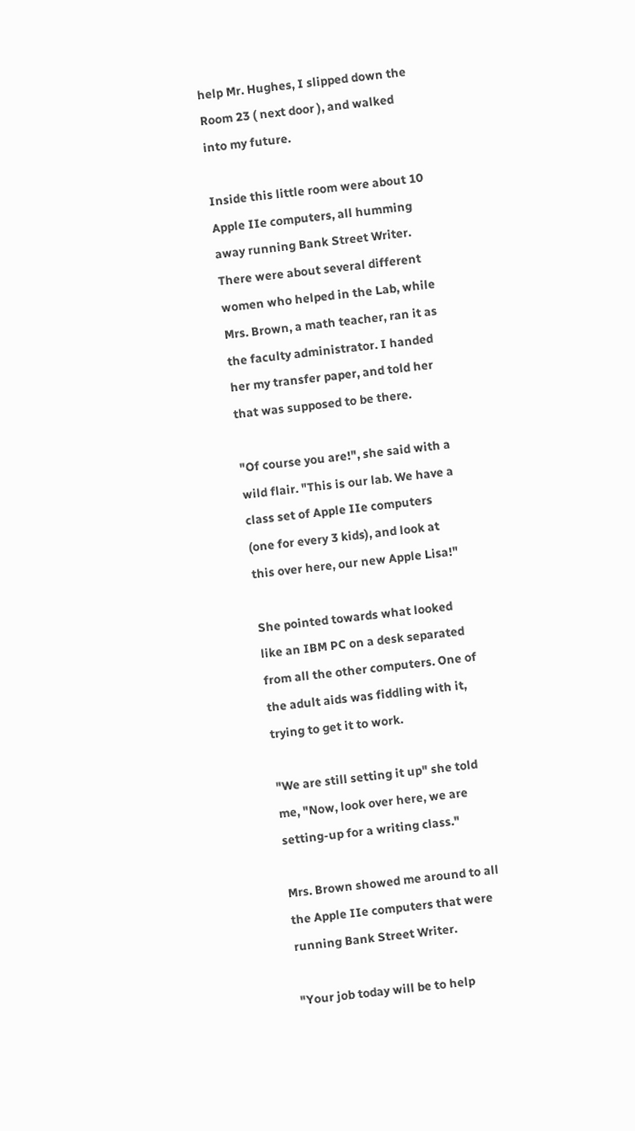help Mr. Hughes, I slipped down the Room 23 ( next door ), and walked into my future.

Inside this little room were about 10 Apple IIe computers, all humming away running Bank Street Writer. There were about several different women who helped in the Lab, while Mrs. Brown, a math teacher, ran it as the faculty administrator. I handed her my transfer paper, and told her that was supposed to be there.

"Of course you are!", she said with a wild flair. "This is our lab. We have a class set of Apple IIe computers (one for every 3 kids), and look at this over here, our new Apple Lisa!"

She pointed towards what looked like an IBM PC on a desk separated from all the other computers. One of the adult aids was fiddling with it, trying to get it to work.

"We are still setting it up" she told me, "Now, look over here, we are setting-up for a writing class."

Mrs. Brown showed me around to all the Apple IIe computers that were running Bank Street Writer.

"Your job today will be to help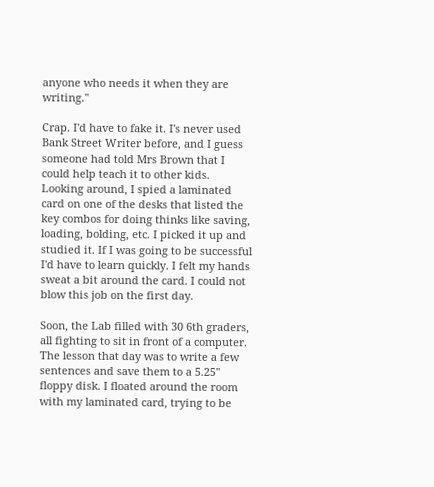anyone who needs it when they are writing."

Crap. I'd have to fake it. I's never used Bank Street Writer before, and I guess someone had told Mrs Brown that I could help teach it to other kids. Looking around, I spied a laminated card on one of the desks that listed the key combos for doing thinks like saving, loading, bolding, etc. I picked it up and studied it. If I was going to be successful I'd have to learn quickly. I felt my hands sweat a bit around the card. I could not blow this job on the first day.

Soon, the Lab filled with 30 6th graders, all fighting to sit in front of a computer. The lesson that day was to write a few sentences and save them to a 5.25" floppy disk. I floated around the room with my laminated card, trying to be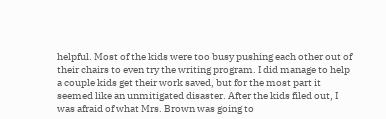helpful. Most of the kids were too busy pushing each other out of their chairs to even try the writing program. I did manage to help a couple kids get their work saved, but for the most part it seemed like an unmitigated disaster. After the kids filed out, I was afraid of what Mrs. Brown was going to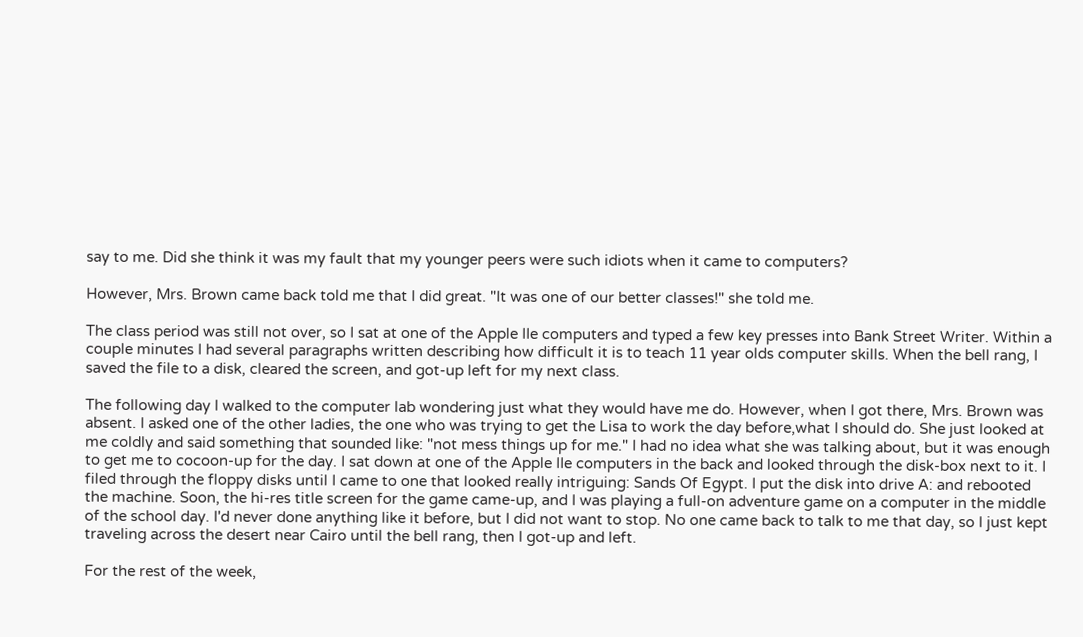say to me. Did she think it was my fault that my younger peers were such idiots when it came to computers?

However, Mrs. Brown came back told me that I did great. "It was one of our better classes!" she told me.

The class period was still not over, so I sat at one of the Apple IIe computers and typed a few key presses into Bank Street Writer. Within a couple minutes I had several paragraphs written describing how difficult it is to teach 11 year olds computer skills. When the bell rang, I saved the file to a disk, cleared the screen, and got-up left for my next class.

The following day I walked to the computer lab wondering just what they would have me do. However, when I got there, Mrs. Brown was absent. I asked one of the other ladies, the one who was trying to get the Lisa to work the day before,what I should do. She just looked at me coldly and said something that sounded like: "not mess things up for me." I had no idea what she was talking about, but it was enough to get me to cocoon-up for the day. I sat down at one of the Apple IIe computers in the back and looked through the disk-box next to it. I filed through the floppy disks until I came to one that looked really intriguing: Sands Of Egypt. I put the disk into drive A: and rebooted the machine. Soon, the hi-res title screen for the game came-up, and I was playing a full-on adventure game on a computer in the middle of the school day. I'd never done anything like it before, but I did not want to stop. No one came back to talk to me that day, so I just kept traveling across the desert near Cairo until the bell rang, then I got-up and left.

For the rest of the week,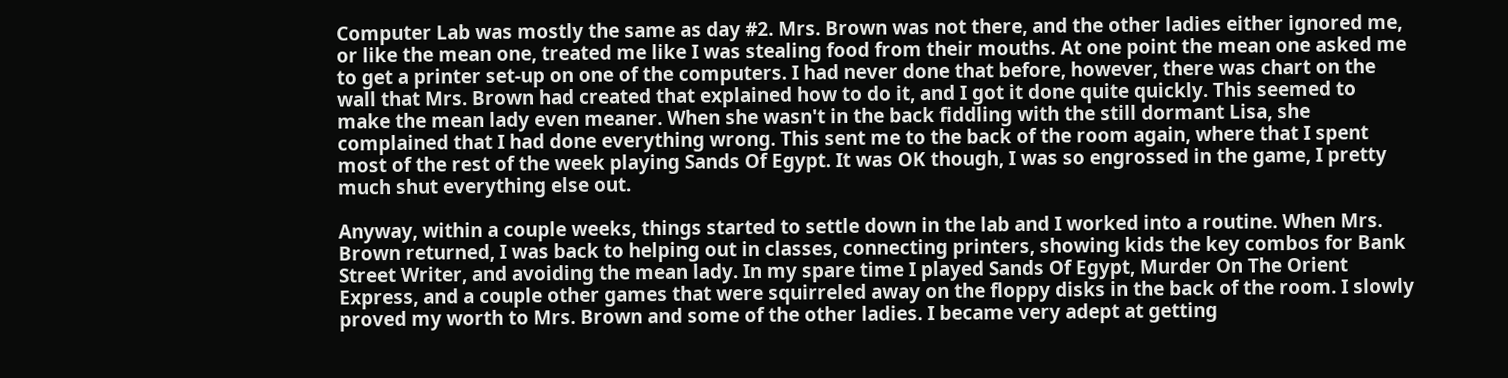Computer Lab was mostly the same as day #2. Mrs. Brown was not there, and the other ladies either ignored me, or like the mean one, treated me like I was stealing food from their mouths. At one point the mean one asked me to get a printer set-up on one of the computers. I had never done that before, however, there was chart on the wall that Mrs. Brown had created that explained how to do it, and I got it done quite quickly. This seemed to make the mean lady even meaner. When she wasn't in the back fiddling with the still dormant Lisa, she complained that I had done everything wrong. This sent me to the back of the room again, where that I spent most of the rest of the week playing Sands Of Egypt. It was OK though, I was so engrossed in the game, I pretty much shut everything else out.

Anyway, within a couple weeks, things started to settle down in the lab and I worked into a routine. When Mrs. Brown returned, I was back to helping out in classes, connecting printers, showing kids the key combos for Bank Street Writer, and avoiding the mean lady. In my spare time I played Sands Of Egypt, Murder On The Orient Express, and a couple other games that were squirreled away on the floppy disks in the back of the room. I slowly proved my worth to Mrs. Brown and some of the other ladies. I became very adept at getting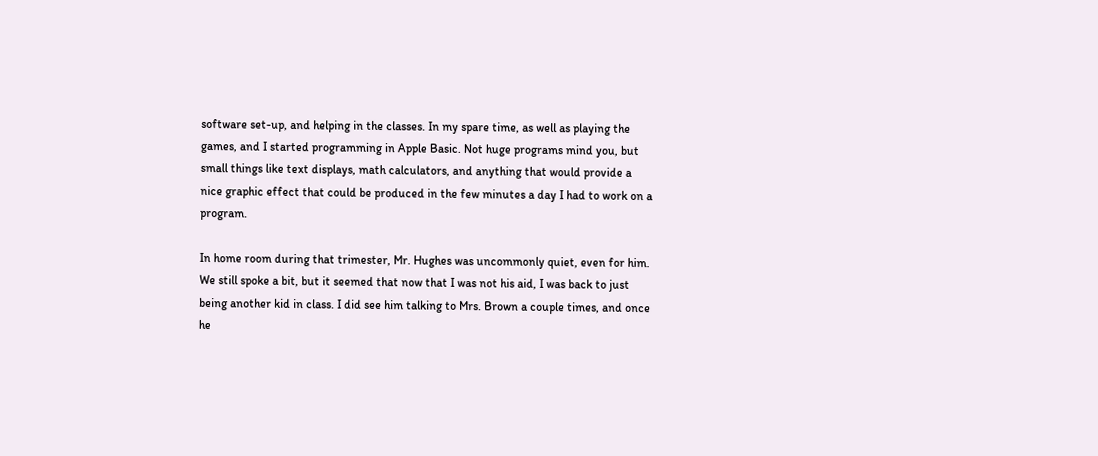software set-up, and helping in the classes. In my spare time, as well as playing the games, and I started programming in Apple Basic. Not huge programs mind you, but small things like text displays, math calculators, and anything that would provide a nice graphic effect that could be produced in the few minutes a day I had to work on a program.

In home room during that trimester, Mr. Hughes was uncommonly quiet, even for him. We still spoke a bit, but it seemed that now that I was not his aid, I was back to just being another kid in class. I did see him talking to Mrs. Brown a couple times, and once he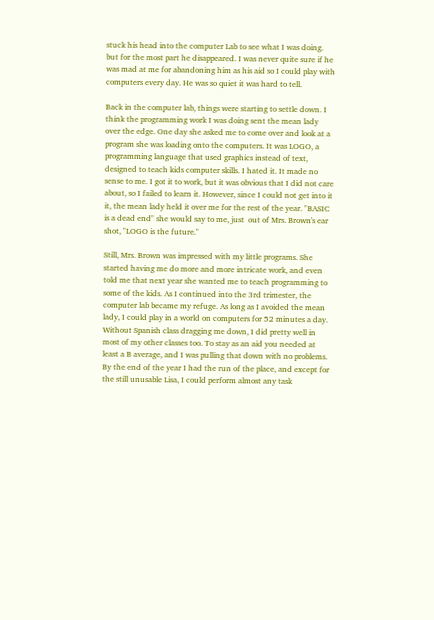stuck his head into the computer Lab to see what I was doing. but for the most part he disappeared. I was never quite sure if he was mad at me for abandoning him as his aid so I could play with computers every day. He was so quiet it was hard to tell.

Back in the computer lab, things were starting to settle down. I think the programming work I was doing sent the mean lady over the edge. One day she asked me to come over and look at a program she was loading onto the computers. It was LOGO, a programming language that used graphics instead of text, designed to teach kids computer skills. I hated it. It made no sense to me. I got it to work, but it was obvious that I did not care about, so I failed to learn it. However, since I could not get into it it, the mean lady held it over me for the rest of the year. "BASIC is a dead end" she would say to me, just  out of Mrs. Brown's ear shot, "LOGO is the future."

Still, Mrs. Brown was impressed with my little programs. She started having me do more and more intricate work, and even told me that next year she wanted me to teach programming to some of the kids. As I continued into the 3rd trimester, the computer lab became my refuge. As long as I avoided the mean lady, I could play in a world on computers for 52 minutes a day. Without Spanish class dragging me down, I did pretty well in most of my other classes too. To stay as an aid you needed at least a B average, and I was pulling that down with no problems. By the end of the year I had the run of the place, and except for the still unusable Lisa, I could perform almost any task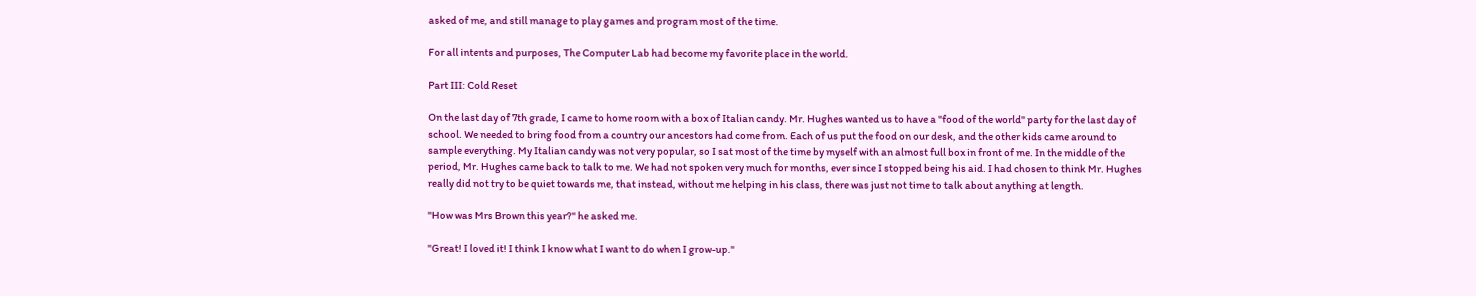asked of me, and still manage to play games and program most of the time.

For all intents and purposes, The Computer Lab had become my favorite place in the world.

Part III: Cold Reset

On the last day of 7th grade, I came to home room with a box of Italian candy. Mr. Hughes wanted us to have a "food of the world" party for the last day of school. We needed to bring food from a country our ancestors had come from. Each of us put the food on our desk, and the other kids came around to sample everything. My Italian candy was not very popular, so I sat most of the time by myself with an almost full box in front of me. In the middle of the period, Mr. Hughes came back to talk to me. We had not spoken very much for months, ever since I stopped being his aid. I had chosen to think Mr. Hughes really did not try to be quiet towards me, that instead, without me helping in his class, there was just not time to talk about anything at length.

"How was Mrs Brown this year?" he asked me.

"Great! I loved it! I think I know what I want to do when I grow-up."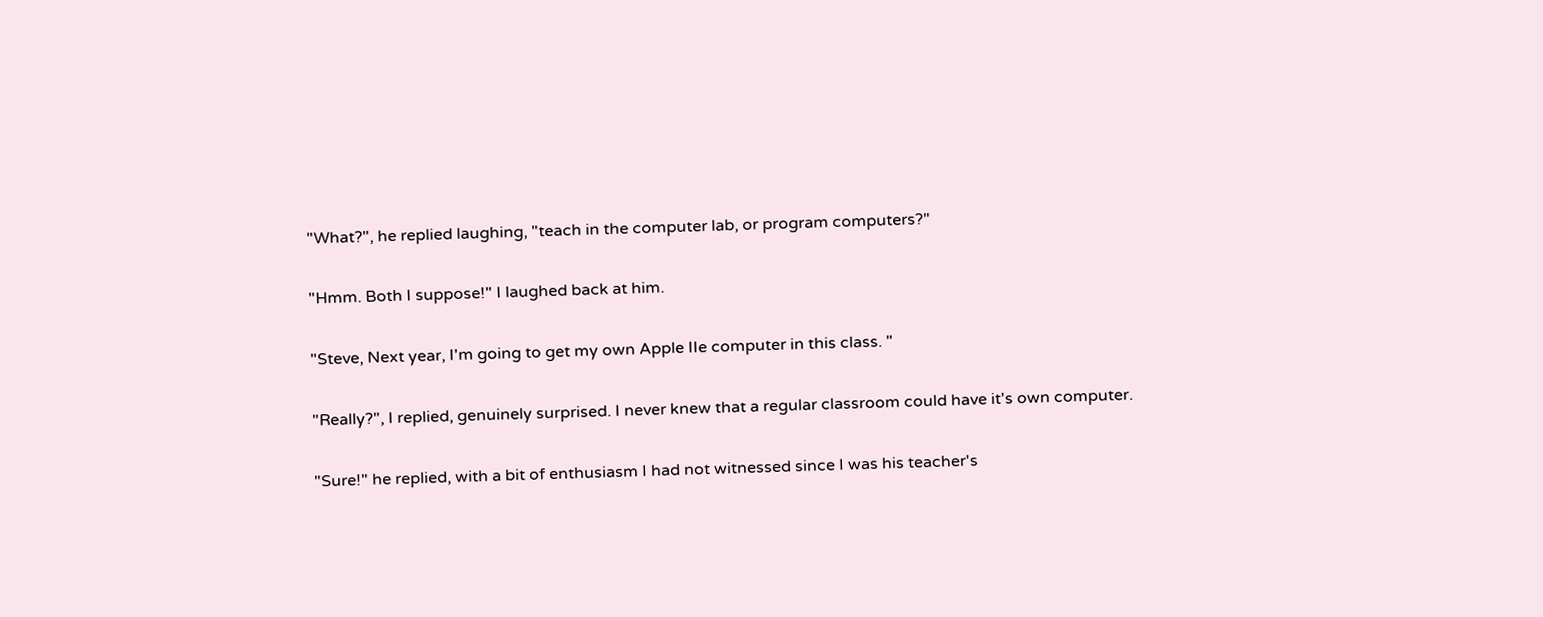"What?", he replied laughing, "teach in the computer lab, or program computers?"

"Hmm. Both I suppose!" I laughed back at him.

"Steve, Next year, I'm going to get my own Apple IIe computer in this class. "

"Really?", I replied, genuinely surprised. I never knew that a regular classroom could have it's own computer.

"Sure!" he replied, with a bit of enthusiasm I had not witnessed since I was his teacher's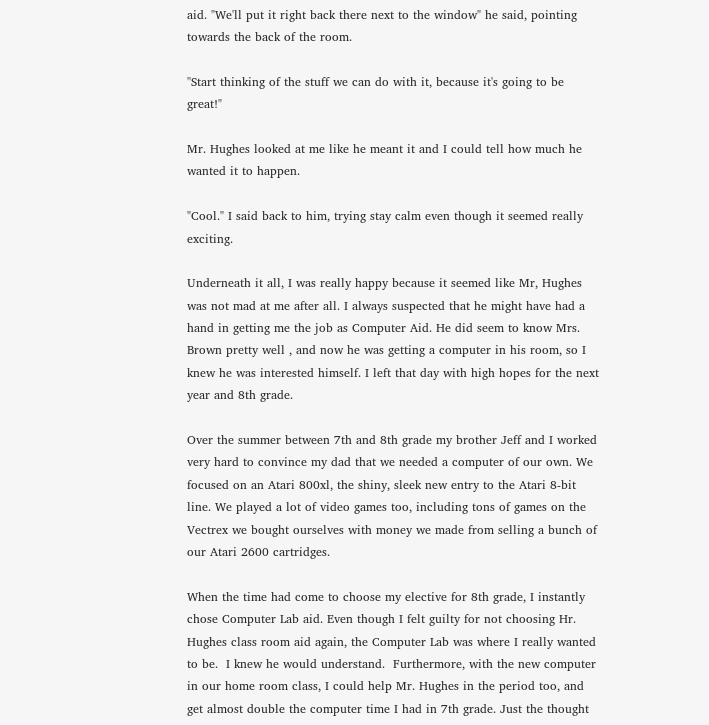aid. "We'll put it right back there next to the window" he said, pointing towards the back of the room.

"Start thinking of the stuff we can do with it, because it's going to be great!"

Mr. Hughes looked at me like he meant it and I could tell how much he wanted it to happen.

"Cool." I said back to him, trying stay calm even though it seemed really exciting.

Underneath it all, I was really happy because it seemed like Mr, Hughes was not mad at me after all. I always suspected that he might have had a hand in getting me the job as Computer Aid. He did seem to know Mrs. Brown pretty well , and now he was getting a computer in his room, so I knew he was interested himself. I left that day with high hopes for the next year and 8th grade.

Over the summer between 7th and 8th grade my brother Jeff and I worked very hard to convince my dad that we needed a computer of our own. We focused on an Atari 800xl, the shiny, sleek new entry to the Atari 8-bit line. We played a lot of video games too, including tons of games on the Vectrex we bought ourselves with money we made from selling a bunch of our Atari 2600 cartridges.

When the time had come to choose my elective for 8th grade, I instantly chose Computer Lab aid. Even though I felt guilty for not choosing Hr. Hughes class room aid again, the Computer Lab was where I really wanted to be.  I knew he would understand.  Furthermore, with the new computer in our home room class, I could help Mr. Hughes in the period too, and get almost double the computer time I had in 7th grade. Just the thought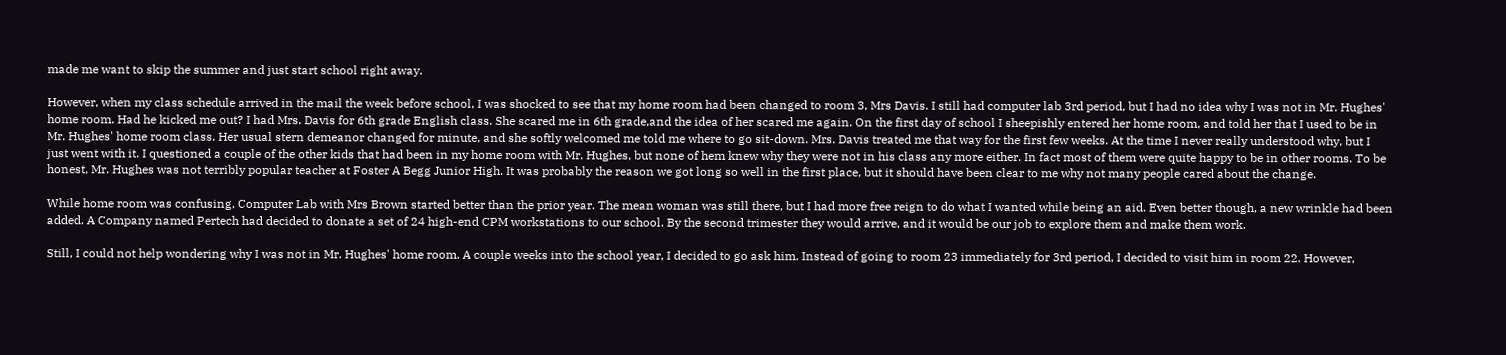made me want to skip the summer and just start school right away.

However, when my class schedule arrived in the mail the week before school, I was shocked to see that my home room had been changed to room 3, Mrs Davis. I still had computer lab 3rd period, but I had no idea why I was not in Mr. Hughes' home room. Had he kicked me out? I had Mrs. Davis for 6th grade English class. She scared me in 6th grade,and the idea of her scared me again. On the first day of school I sheepishly entered her home room, and told her that I used to be in Mr. Hughes' home room class. Her usual stern demeanor changed for minute, and she softly welcomed me told me where to go sit-down. Mrs. Davis treated me that way for the first few weeks. At the time I never really understood why, but I just went with it. I questioned a couple of the other kids that had been in my home room with Mr. Hughes, but none of hem knew why they were not in his class any more either. In fact most of them were quite happy to be in other rooms. To be honest, Mr. Hughes was not terribly popular teacher at Foster A Begg Junior High. It was probably the reason we got long so well in the first place, but it should have been clear to me why not many people cared about the change.

While home room was confusing, Computer Lab with Mrs Brown started better than the prior year. The mean woman was still there, but I had more free reign to do what I wanted while being an aid. Even better though, a new wrinkle had been added. A Company named Pertech had decided to donate a set of 24 high-end CPM workstations to our school. By the second trimester they would arrive, and it would be our job to explore them and make them work.

Still, I could not help wondering why I was not in Mr. Hughes' home room. A couple weeks into the school year, I decided to go ask him. Instead of going to room 23 immediately for 3rd period, I decided to visit him in room 22. However,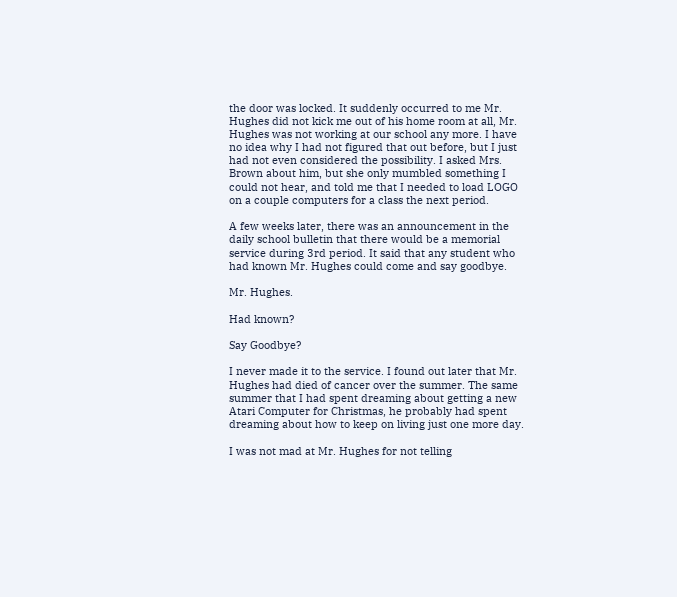the door was locked. It suddenly occurred to me Mr. Hughes did not kick me out of his home room at all, Mr. Hughes was not working at our school any more. I have no idea why I had not figured that out before, but I just had not even considered the possibility. I asked Mrs. Brown about him, but she only mumbled something I could not hear, and told me that I needed to load LOGO on a couple computers for a class the next period.

A few weeks later, there was an announcement in the daily school bulletin that there would be a memorial service during 3rd period. It said that any student who had known Mr. Hughes could come and say goodbye.

Mr. Hughes.

Had known?

Say Goodbye?

I never made it to the service. I found out later that Mr. Hughes had died of cancer over the summer. The same summer that I had spent dreaming about getting a new Atari Computer for Christmas, he probably had spent dreaming about how to keep on living just one more day.

I was not mad at Mr. Hughes for not telling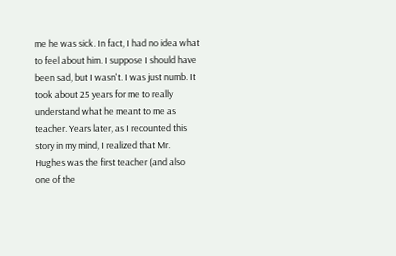me he was sick. In fact, I had no idea what to feel about him. I suppose I should have been sad, but I wasn't. I was just numb. It took about 25 years for me to really understand what he meant to me as teacher. Years later, as I recounted this story in my mind, I realized that Mr. Hughes was the first teacher (and also one of the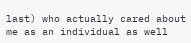last) who actually cared about me as an individual as well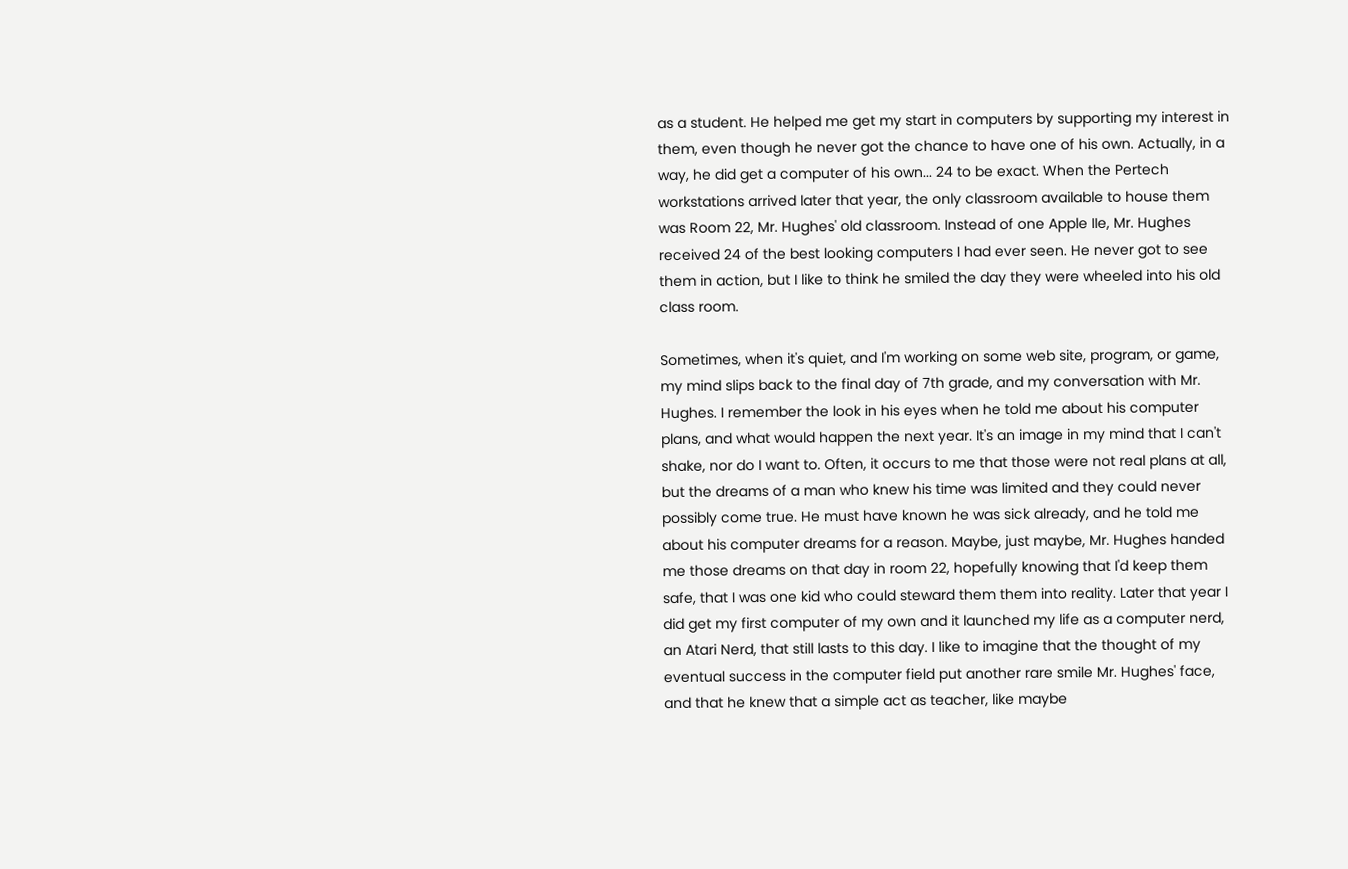as a student. He helped me get my start in computers by supporting my interest in them, even though he never got the chance to have one of his own. Actually, in a way, he did get a computer of his own... 24 to be exact. When the Pertech workstations arrived later that year, the only classroom available to house them was Room 22, Mr. Hughes' old classroom. Instead of one Apple IIe, Mr. Hughes received 24 of the best looking computers I had ever seen. He never got to see them in action, but I like to think he smiled the day they were wheeled into his old class room.

Sometimes, when it's quiet, and I'm working on some web site, program, or game, my mind slips back to the final day of 7th grade, and my conversation with Mr. Hughes. I remember the look in his eyes when he told me about his computer plans, and what would happen the next year. It's an image in my mind that I can't shake, nor do I want to. Often, it occurs to me that those were not real plans at all, but the dreams of a man who knew his time was limited and they could never possibly come true. He must have known he was sick already, and he told me about his computer dreams for a reason. Maybe, just maybe, Mr. Hughes handed me those dreams on that day in room 22, hopefully knowing that I'd keep them safe, that I was one kid who could steward them them into reality. Later that year I did get my first computer of my own and it launched my life as a computer nerd, an Atari Nerd, that still lasts to this day. I like to imagine that the thought of my eventual success in the computer field put another rare smile Mr. Hughes' face, and that he knew that a simple act as teacher, like maybe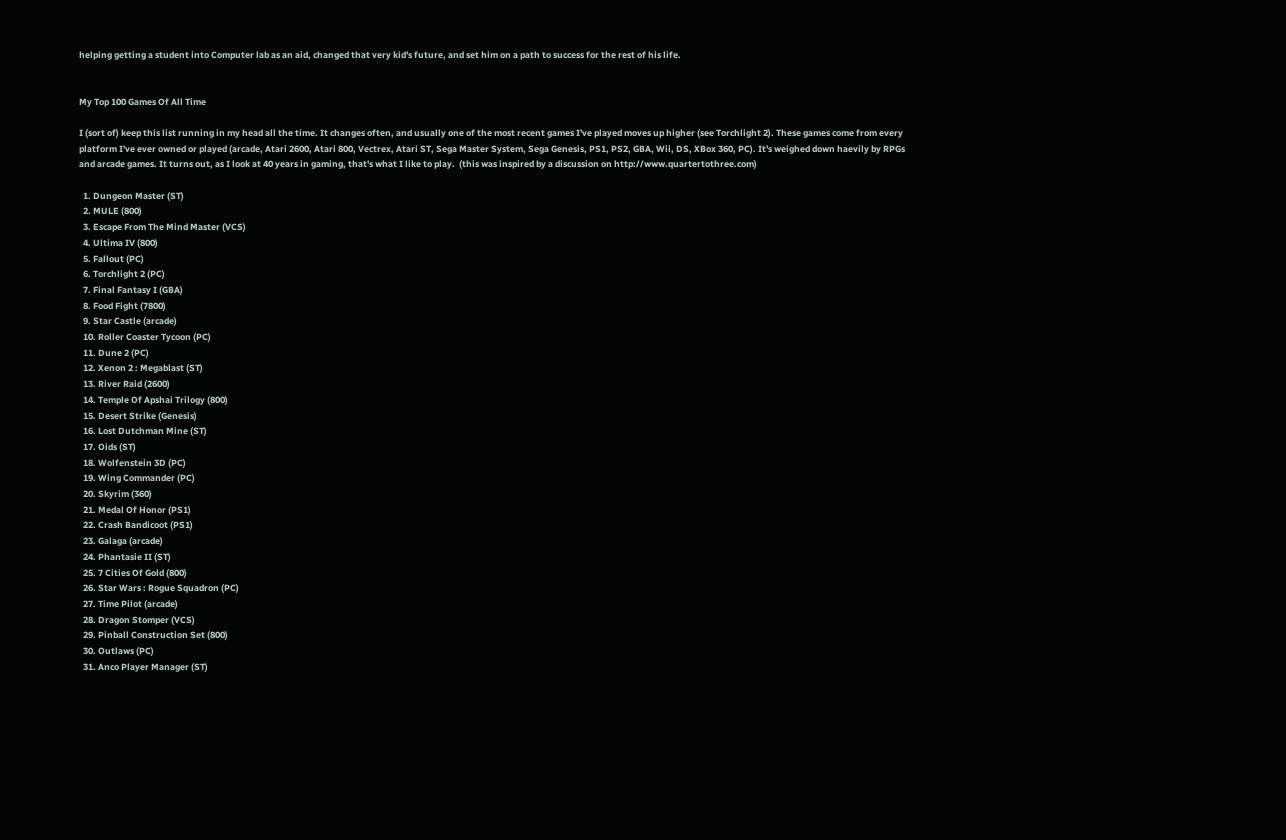helping getting a student into Computer lab as an aid, changed that very kid's future, and set him on a path to success for the rest of his life.


My Top 100 Games Of All Time

I (sort of) keep this list running in my head all the time. It changes often, and usually one of the most recent games I've played moves up higher (see Torchlight 2). These games come from every platform I've ever owned or played (arcade, Atari 2600, Atari 800, Vectrex, Atari ST, Sega Master System, Sega Genesis, PS1, PS2, GBA, Wii, DS, XBox 360, PC). It's weighed down haevily by RPGs and arcade games. It turns out, as I look at 40 years in gaming, that's what I like to play.  (this was inspired by a discussion on http://www.quartertothree.com)

  1. Dungeon Master (ST)
  2. MULE (800)
  3. Escape From The Mind Master (VCS)
  4. Ultima IV (800)
  5. Fallout (PC)
  6. Torchlight 2 (PC)
  7. Final Fantasy I (GBA)
  8. Food Fight (7800)
  9. Star Castle (arcade)
  10. Roller Coaster Tycoon (PC)
  11. Dune 2 (PC)
  12. Xenon 2 : Megablast (ST)
  13. River Raid (2600)
  14. Temple Of Apshai Trilogy (800)
  15. Desert Strike (Genesis)
  16. Lost Dutchman Mine (ST)
  17. Oids (ST)
  18. Wolfenstein 3D (PC)
  19. Wing Commander (PC)
  20. Skyrim (360)
  21. Medal Of Honor (PS1)
  22. Crash Bandicoot (PS1)
  23. Galaga (arcade)
  24. Phantasie II (ST)
  25. 7 Cities Of Gold (800)
  26. Star Wars : Rogue Squadron (PC)
  27. Time Pilot (arcade)
  28. Dragon Stomper (VCS)
  29. Pinball Construction Set (800)
  30. Outlaws (PC)
  31. Anco Player Manager (ST)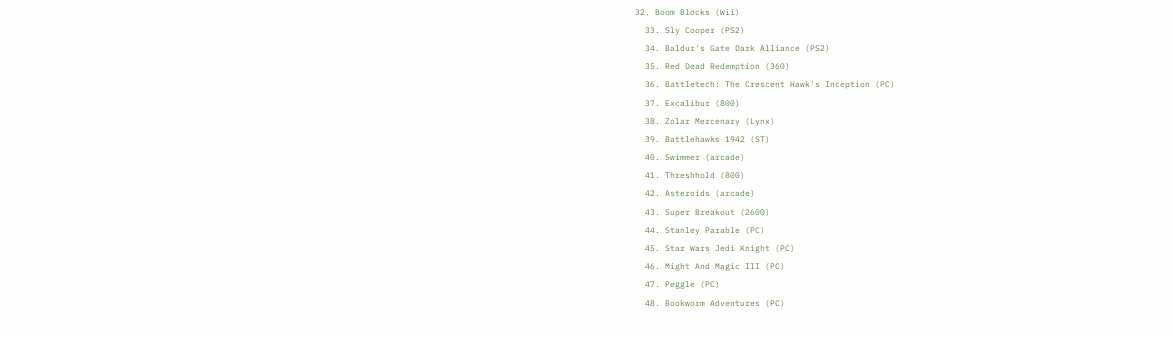32. Boom Blocks (Wii)
  33. Sly Cooper (PS2)
  34. Baldur's Gate Dark Alliance (PS2)
  35. Red Dead Redemption (360)
  36. Battletech: The Crescent Hawk's Inception (PC)
  37. Excalibur (800)
  38. Zolar Mercenary (Lynx)
  39. Battlehawks 1942 (ST)
  40. Swimmer (arcade)
  41. Threshhold (800)
  42. Asteroids (arcade)
  43. Super Breakout (2600)
  44. Stanley Parable (PC)
  45. Star Wars Jedi Knight (PC)
  46. Might And Magic III (PC)
  47. Peggle (PC)
  48. Bookworm Adventures (PC)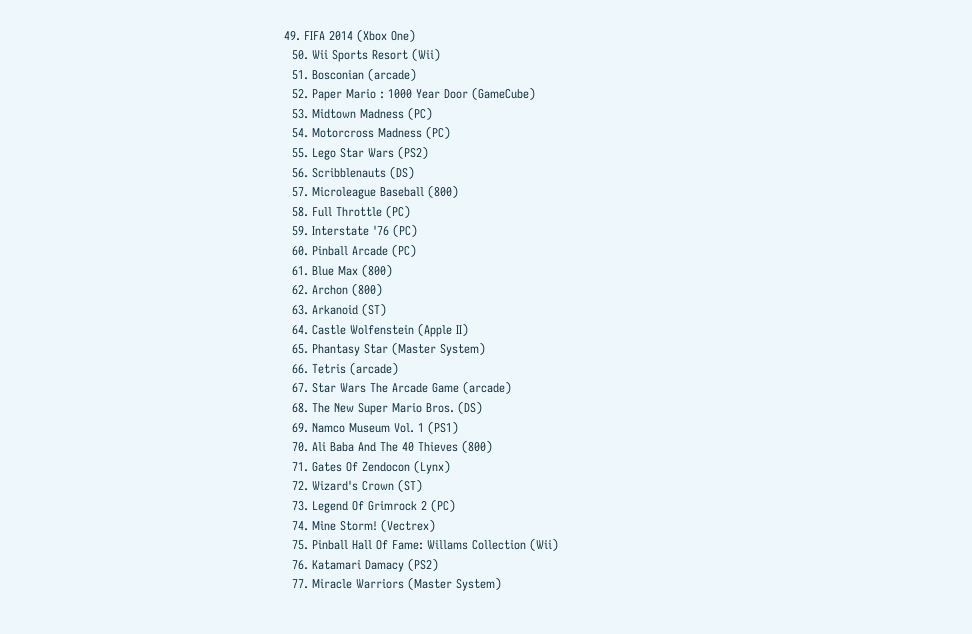49. FIFA 2014 (Xbox One)
  50. Wii Sports Resort (Wii)
  51. Bosconian (arcade)
  52. Paper Mario : 1000 Year Door (GameCube)
  53. Midtown Madness (PC)
  54. Motorcross Madness (PC)
  55. Lego Star Wars (PS2)
  56. Scribblenauts (DS)
  57. Microleague Baseball (800)
  58. Full Throttle (PC)
  59. Interstate '76 (PC)
  60. Pinball Arcade (PC)
  61. Blue Max (800)
  62. Archon (800)
  63. Arkanoid (ST)
  64. Castle Wolfenstein (Apple II)
  65. Phantasy Star (Master System)
  66. Tetris (arcade)
  67. Star Wars The Arcade Game (arcade)
  68. The New Super Mario Bros. (DS)
  69. Namco Museum Vol. 1 (PS1)
  70. Ali Baba And The 40 Thieves (800)
  71. Gates Of Zendocon (Lynx)
  72. Wizard's Crown (ST)
  73. Legend Of Grimrock 2 (PC)
  74. Mine Storm! (Vectrex)
  75. Pinball Hall Of Fame: Willams Collection (Wii)
  76. Katamari Damacy (PS2)
  77. Miracle Warriors (Master System)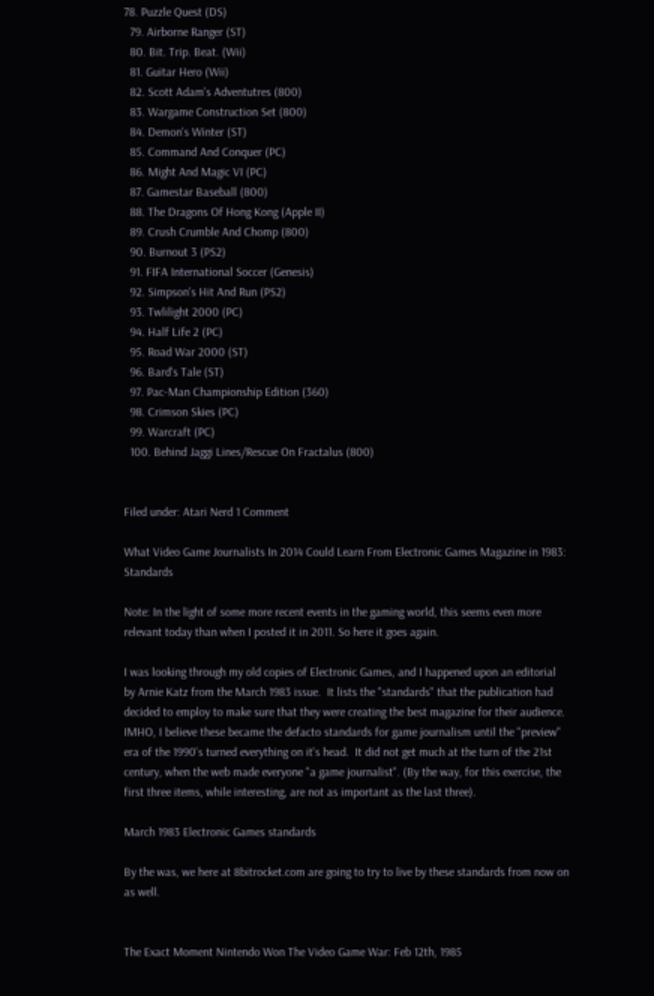78. Puzzle Quest (DS)
  79. Airborne Ranger (ST)
  80. Bit. Trip. Beat. (Wii)
  81. Guitar Hero (Wii)
  82. Scott Adam's Adventutres (800)
  83. Wargame Construction Set (800)
  84. Demon's Winter (ST)
  85. Command And Conquer (PC)
  86. Might And Magic VI (PC)
  87. Gamestar Baseball (800)
  88. The Dragons Of Hong Kong (Apple II)
  89. Crush Crumble And Chomp (800)
  90. Burnout 3 (PS2)
  91. FIFA International Soccer (Genesis)
  92. Simpson's Hit And Run (PS2)
  93. Twlilight 2000 (PC)
  94. Half Life 2 (PC)
  95. Road War 2000 (ST)
  96. Bard's Tale (ST)
  97. Pac-Man Championship Edition (360)
  98. Crimson Skies (PC)
  99. Warcraft (PC)
  100. Behind Jaggi Lines/Rescue On Fractalus (800)


Filed under: Atari Nerd 1 Comment

What Video Game Journalists In 2014 Could Learn From Electronic Games Magazine in 1983: Standards

Note: In the light of some more recent events in the gaming world, this seems even more relevant today than when I posted it in 2011. So here it goes again.

I was looking through my old copies of Electronic Games, and I happened upon an editorial by Arnie Katz from the March 1983 issue.  It lists the "standards" that the publication had decided to employ to make sure that they were creating the best magazine for their audience.  IMHO, I believe these became the defacto standards for game journalism until the "preview" era of the 1990's turned everything on it's head.  It did not get much at the turn of the 21st century, when the web made everyone "a game journalist". (By the way, for this exercise, the first three items, while interesting, are not as important as the last three).

March 1983 Electronic Games standards

By the was, we here at 8bitrocket.com are going to try to live by these standards from now on as well.


The Exact Moment Nintendo Won The Video Game War: Feb 12th, 1985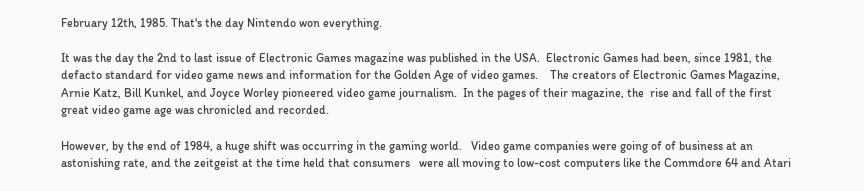February 12th, 1985. That's the day Nintendo won everything.

It was the day the 2nd to last issue of Electronic Games magazine was published in the USA.  Electronic Games had been, since 1981, the defacto standard for video game news and information for the Golden Age of video games.    The creators of Electronic Games Magazine, Arnie Katz, Bill Kunkel, and Joyce Worley pioneered video game journalism.  In the pages of their magazine, the  rise and fall of the first great video game age was chronicled and recorded.

However, by the end of 1984, a huge shift was occurring in the gaming world.   Video game companies were going of of business at an astonishing rate, and the zeitgeist at the time held that consumers   were all moving to low-cost computers like the Commdore 64 and Atari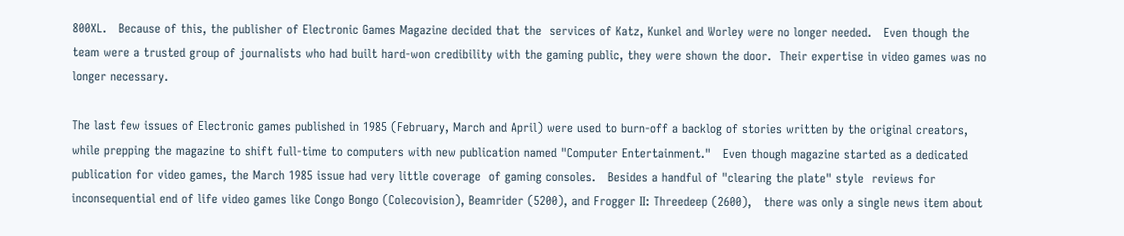800XL.   Because of this, the publisher of Electronic Games Magazine decided that the  services of Katz, Kunkel and Worley were no longer needed.   Even though the team were a trusted group of journalists who had built hard-won credibility with the gaming public, they were shown the door.  Their expertise in video games was no longer necessary.

The last few issues of Electronic games published in 1985 (February, March and April) were used to burn-off a backlog of stories written by the original creators, while prepping the magazine to shift full-time to computers with new publication named "Computer Entertainment."   Even though magazine started as a dedicated publication for video games, the March 1985 issue had very little coverage  of gaming consoles.   Besides a handful of "clearing the plate" style  reviews for inconsequential end of life video games like Congo Bongo (Colecovision), Beamrider (5200), and Frogger II: Threedeep (2600),   there was only a single news item about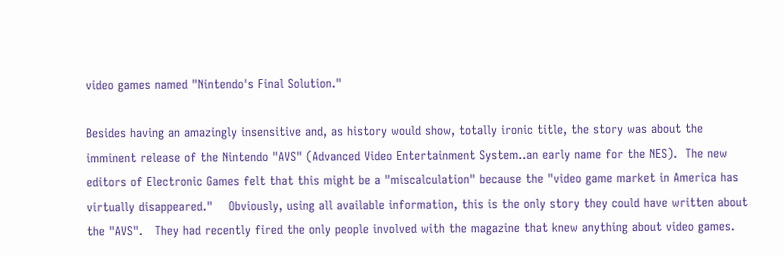video games named "Nintendo's Final Solution."

Besides having an amazingly insensitive and, as history would show, totally ironic title, the story was about the imminent release of the Nintendo "AVS" (Advanced Video Entertainment System..an early name for the NES).  The new editors of Electronic Games felt that this might be a "miscalculation" because the "video game market in America has virtually disappeared."    Obviously, using all available information, this is the only story they could have written about the "AVS".   They had recently fired the only people involved with the magazine that knew anything about video games.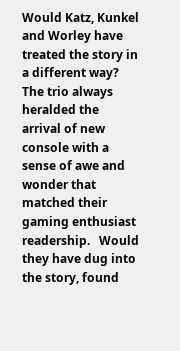Would Katz, Kunkel and Worley have treated the story in a different way?  The trio always heralded the arrival of new console with a sense of awe and wonder that matched their gaming enthusiast readership.   Would they have dug into the story, found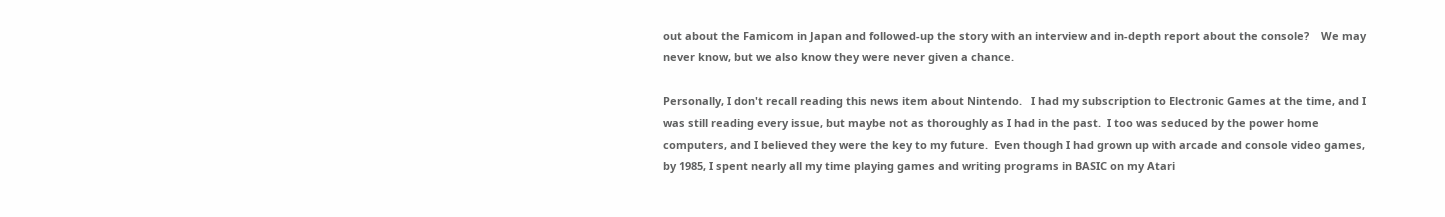out about the Famicom in Japan and followed-up the story with an interview and in-depth report about the console?    We may never know, but we also know they were never given a chance.

Personally, I don't recall reading this news item about Nintendo.   I had my subscription to Electronic Games at the time, and I was still reading every issue, but maybe not as thoroughly as I had in the past.  I too was seduced by the power home computers, and I believed they were the key to my future.  Even though I had grown up with arcade and console video games,   by 1985, I spent nearly all my time playing games and writing programs in BASIC on my Atari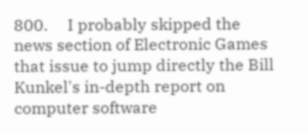800.     I probably skipped the news section of Electronic Games that issue to jump directly the Bill Kunkel's in-depth report on computer software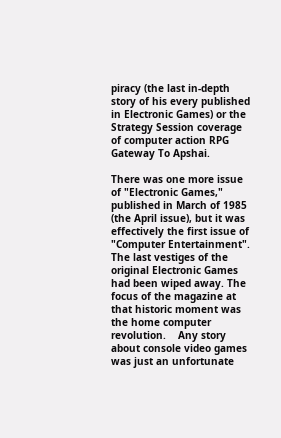piracy (the last in-depth story of his every published in Electronic Games) or the Strategy Session coverage of computer action RPG Gateway To Apshai.

There was one more issue of "Electronic Games," published in March of 1985 (the April issue), but it was effectively the first issue of "Computer Entertainment".    The last vestiges of the original Electronic Games had been wiped away. The focus of the magazine at that historic moment was the home computer revolution.    Any story about console video games was just an unfortunate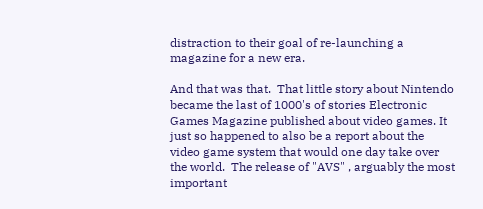distraction to their goal of re-launching a magazine for a new era.

And that was that.  That little story about Nintendo became the last of 1000's of stories Electronic Games Magazine published about video games. It just so happened to also be a report about the video game system that would one day take over the world.  The release of "AVS" , arguably the most important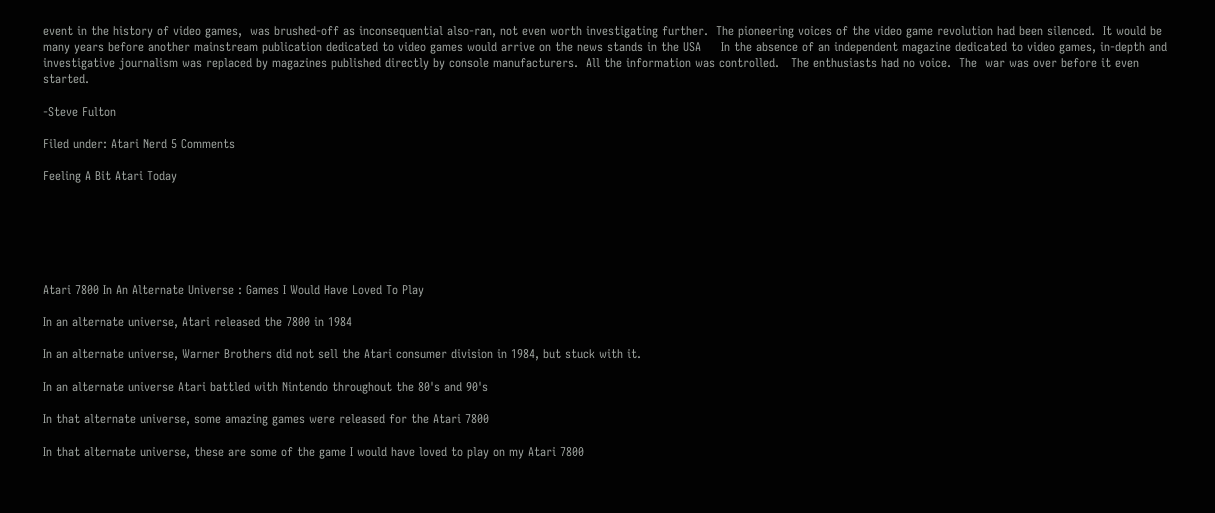event in the history of video games,  was brushed-off as inconsequential also-ran, not even worth investigating further.  The pioneering voices of the video game revolution had been silenced.  It would be many years before another mainstream publication dedicated to video games would arrive on the news stands in the USA     In the absence of an independent magazine dedicated to video games, in-depth and investigative journalism was replaced by magazines published directly by console manufacturers.  All the information was controlled.   The enthusiasts had no voice.  The  war was over before it even started.

-Steve Fulton

Filed under: Atari Nerd 5 Comments

Feeling A Bit Atari Today






Atari 7800 In An Alternate Universe : Games I Would Have Loved To Play

In an alternate universe, Atari released the 7800 in 1984

In an alternate universe, Warner Brothers did not sell the Atari consumer division in 1984, but stuck with it.

In an alternate universe Atari battled with Nintendo throughout the 80's and 90's

In that alternate universe, some amazing games were released for the Atari 7800

In that alternate universe, these are some of the game I would have loved to play on my Atari 7800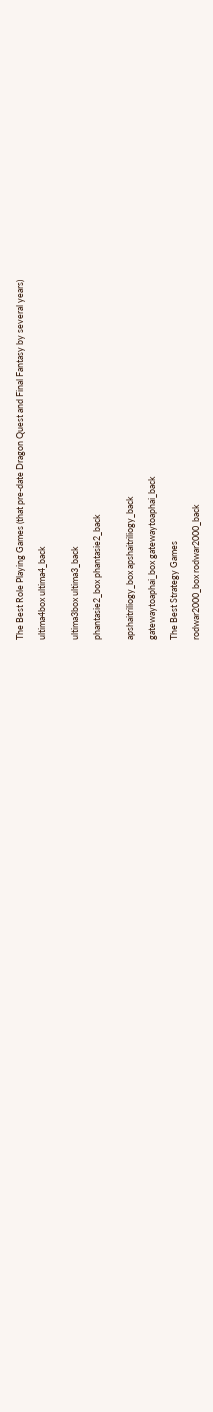The Best Role Playing Games (that pre-date Dragon Quest and Final Fantasy by several years)

ultima4box ultima4_back


ultima3box ultima3_back

phantasie2_box phantasie2_back


apshaitriliogy_box apshaitriliogy_back

gatewaytoaphai_box gatewaytoaphai_back

The Best Strategy Games

rodwar2000_box rodwar2000_back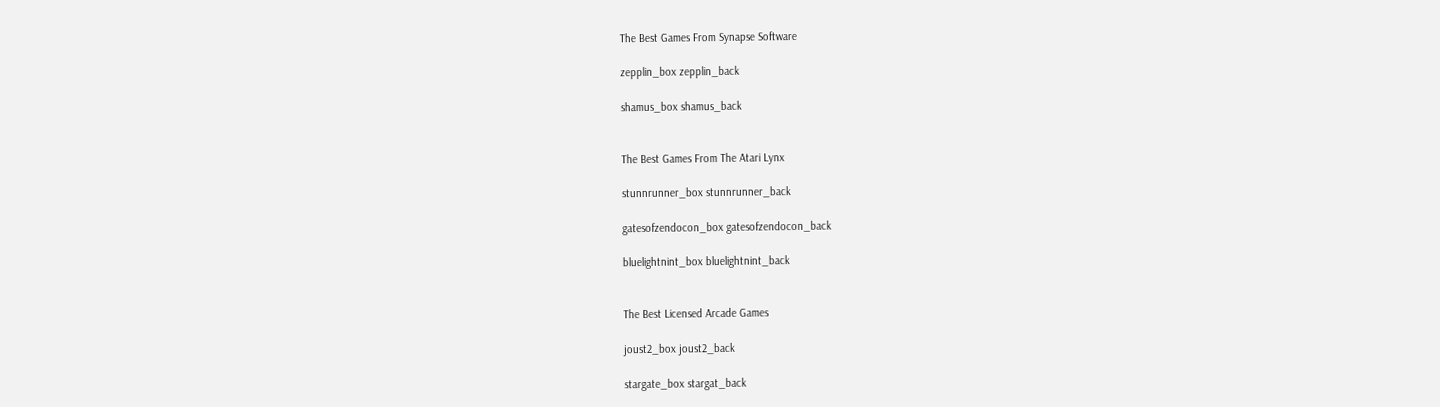The Best Games From Synapse Software

zepplin_box zepplin_back

shamus_box shamus_back


The Best Games From The Atari Lynx

stunnrunner_box stunnrunner_back

gatesofzendocon_box gatesofzendocon_back

bluelightnint_box bluelightnint_back


The Best Licensed Arcade Games

joust2_box joust2_back

stargate_box stargat_back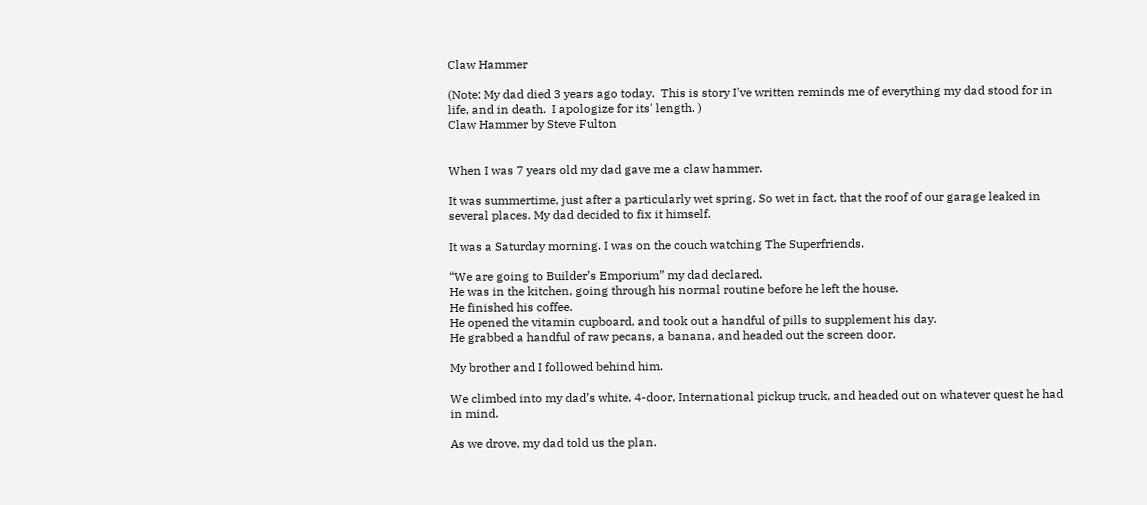Claw Hammer

(Note: My dad died 3 years ago today.  This is story I've written reminds me of everything my dad stood for in life, and in death.  I apologize for its' length. )
Claw Hammer by Steve Fulton


When I was 7 years old my dad gave me a claw hammer.

It was summertime, just after a particularly wet spring. So wet in fact, that the roof of our garage leaked in several places. My dad decided to fix it himself.

It was a Saturday morning. I was on the couch watching The Superfriends.

“We are going to Builder’s Emporium” my dad declared.
He was in the kitchen, going through his normal routine before he left the house.
He finished his coffee.
He opened the vitamin cupboard, and took out a handful of pills to supplement his day.
He grabbed a handful of raw pecans, a banana, and headed out the screen door.

My brother and I followed behind him.

We climbed into my dad’s white, 4-door, International pickup truck, and headed out on whatever quest he had in mind.

As we drove, my dad told us the plan.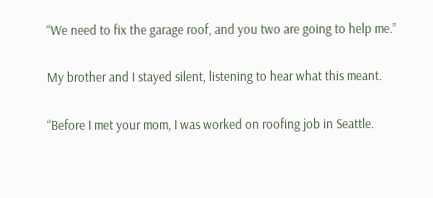“We need to fix the garage roof, and you two are going to help me.”

My brother and I stayed silent, listening to hear what this meant.

“Before I met your mom, I was worked on roofing job in Seattle.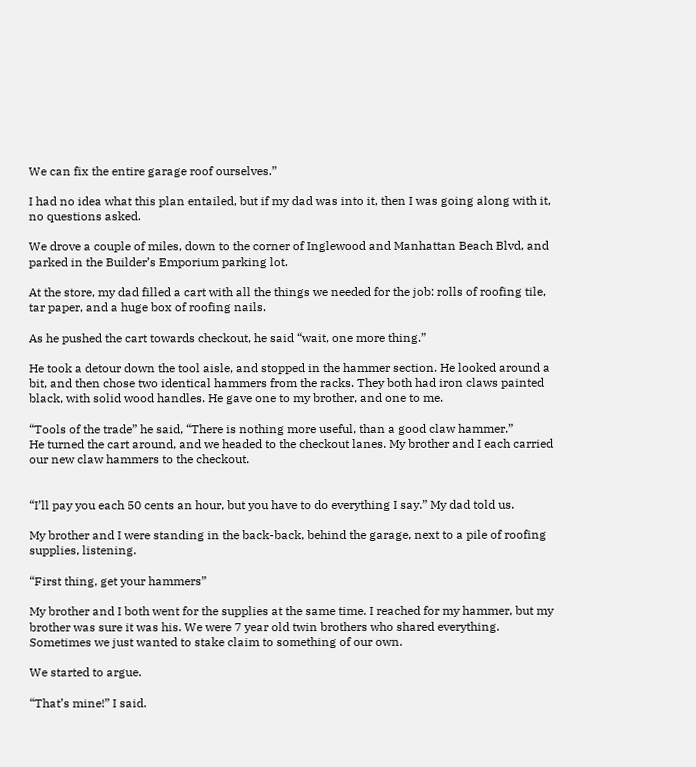We can fix the entire garage roof ourselves.”

I had no idea what this plan entailed, but if my dad was into it, then I was going along with it, no questions asked.

We drove a couple of miles, down to the corner of Inglewood and Manhattan Beach Blvd, and parked in the Builder’s Emporium parking lot.

At the store, my dad filled a cart with all the things we needed for the job: rolls of roofing tile, tar paper, and a huge box of roofing nails.

As he pushed the cart towards checkout, he said “wait, one more thing.”

He took a detour down the tool aisle, and stopped in the hammer section. He looked around a bit, and then chose two identical hammers from the racks. They both had iron claws painted black, with solid wood handles. He gave one to my brother, and one to me.

“Tools of the trade” he said, “There is nothing more useful, than a good claw hammer.”
He turned the cart around, and we headed to the checkout lanes. My brother and I each carried our new claw hammers to the checkout.


“I’ll pay you each 50 cents an hour, but you have to do everything I say.” My dad told us.

My brother and I were standing in the back-back, behind the garage, next to a pile of roofing supplies, listening.

“First thing, get your hammers”

My brother and I both went for the supplies at the same time. I reached for my hammer, but my brother was sure it was his. We were 7 year old twin brothers who shared everything. Sometimes we just wanted to stake claim to something of our own.

We started to argue.

“That’s mine!” I said.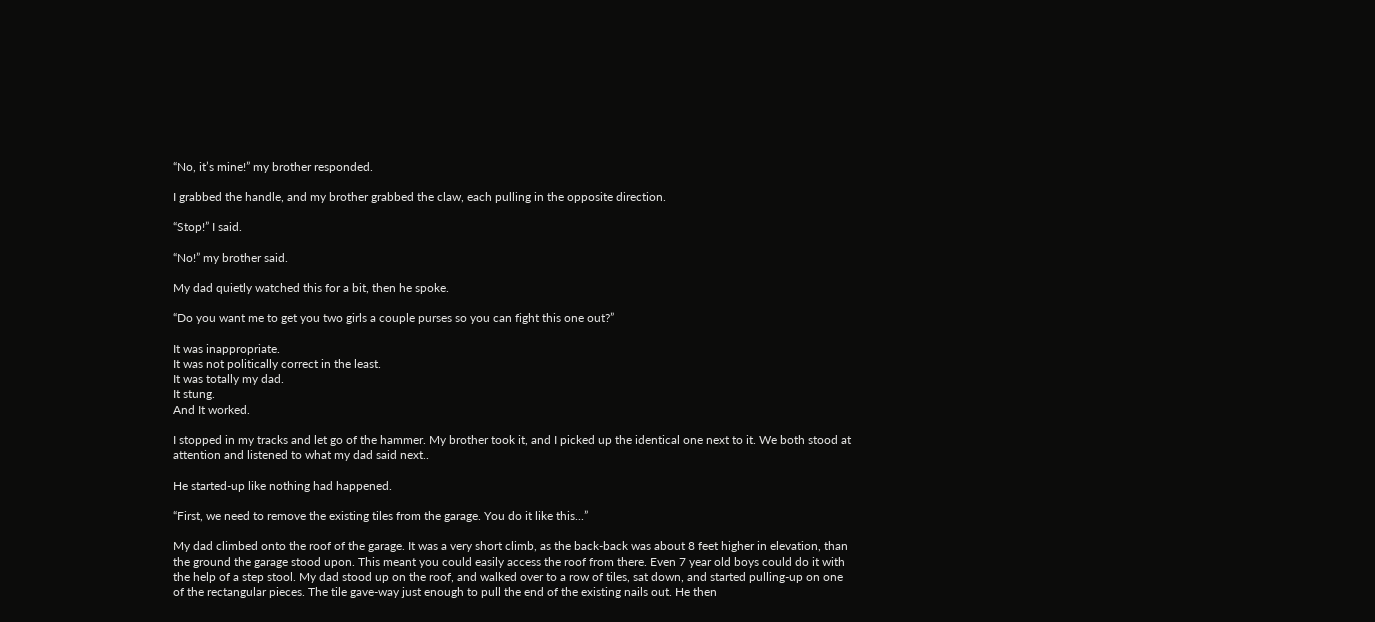“No, it’s mine!” my brother responded.

I grabbed the handle, and my brother grabbed the claw, each pulling in the opposite direction.

“Stop!” I said.

“No!” my brother said.

My dad quietly watched this for a bit, then he spoke.

“Do you want me to get you two girls a couple purses so you can fight this one out?”

It was inappropriate.
It was not politically correct in the least.
It was totally my dad.
It stung.
And It worked.

I stopped in my tracks and let go of the hammer. My brother took it, and I picked up the identical one next to it. We both stood at attention and listened to what my dad said next..

He started-up like nothing had happened.

“First, we need to remove the existing tiles from the garage. You do it like this...”

My dad climbed onto the roof of the garage. It was a very short climb, as the back-back was about 8 feet higher in elevation, than the ground the garage stood upon. This meant you could easily access the roof from there. Even 7 year old boys could do it with the help of a step stool. My dad stood up on the roof, and walked over to a row of tiles, sat down, and started pulling-up on one of the rectangular pieces. The tile gave-way just enough to pull the end of the existing nails out. He then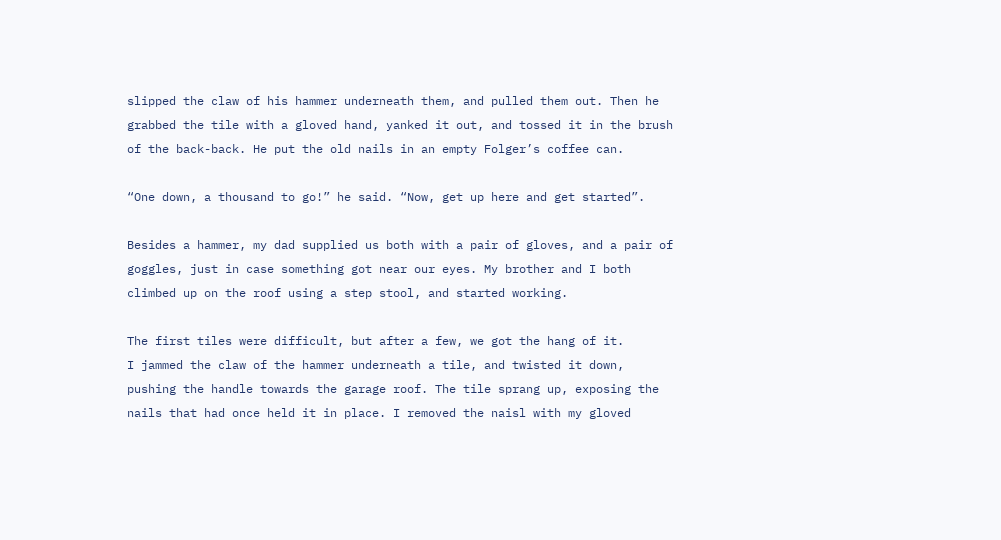slipped the claw of his hammer underneath them, and pulled them out. Then he grabbed the tile with a gloved hand, yanked it out, and tossed it in the brush of the back-back. He put the old nails in an empty Folger’s coffee can.

“One down, a thousand to go!” he said. “Now, get up here and get started”.

Besides a hammer, my dad supplied us both with a pair of gloves, and a pair of goggles, just in case something got near our eyes. My brother and I both climbed up on the roof using a step stool, and started working.

The first tiles were difficult, but after a few, we got the hang of it.
I jammed the claw of the hammer underneath a tile, and twisted it down, pushing the handle towards the garage roof. The tile sprang up, exposing the nails that had once held it in place. I removed the naisl with my gloved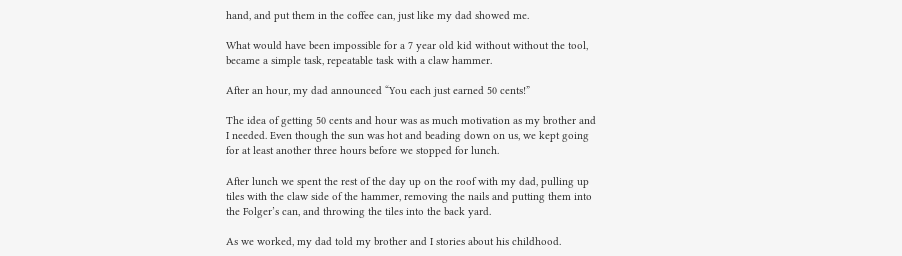hand, and put them in the coffee can, just like my dad showed me.

What would have been impossible for a 7 year old kid without without the tool, became a simple task, repeatable task with a claw hammer.

After an hour, my dad announced “You each just earned 50 cents!”

The idea of getting 50 cents and hour was as much motivation as my brother and I needed. Even though the sun was hot and beading down on us, we kept going for at least another three hours before we stopped for lunch.

After lunch we spent the rest of the day up on the roof with my dad, pulling up tiles with the claw side of the hammer, removing the nails and putting them into the Folger’s can, and throwing the tiles into the back yard.

As we worked, my dad told my brother and I stories about his childhood.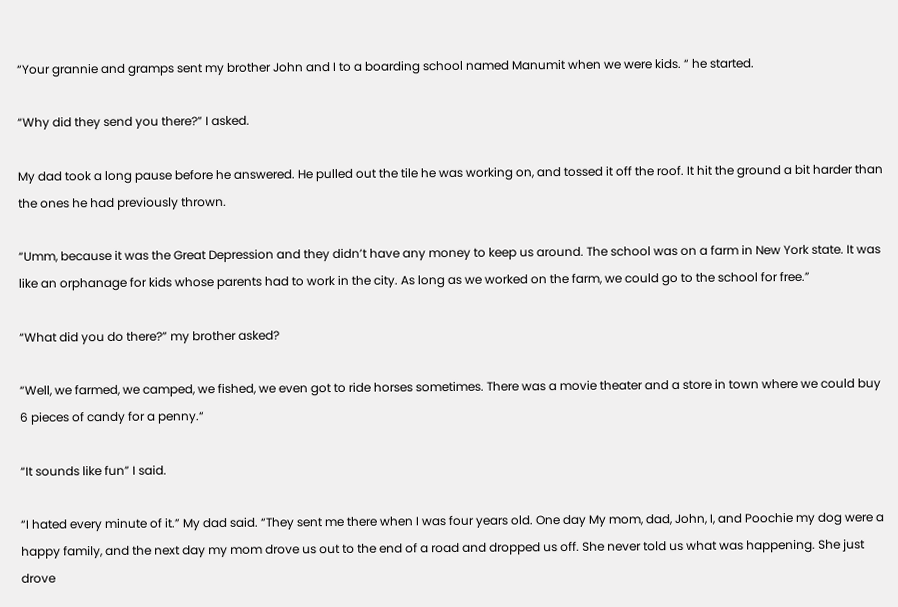“Your grannie and gramps sent my brother John and I to a boarding school named Manumit when we were kids. “ he started.

“Why did they send you there?” I asked.

My dad took a long pause before he answered. He pulled out the tile he was working on, and tossed it off the roof. It hit the ground a bit harder than the ones he had previously thrown.

“Umm, because it was the Great Depression and they didn’t have any money to keep us around. The school was on a farm in New York state. It was like an orphanage for kids whose parents had to work in the city. As long as we worked on the farm, we could go to the school for free.”

“What did you do there?” my brother asked?

“Well, we farmed, we camped, we fished, we even got to ride horses sometimes. There was a movie theater and a store in town where we could buy 6 pieces of candy for a penny.“

“It sounds like fun” I said.

“I hated every minute of it.” My dad said. “They sent me there when I was four years old. One day My mom, dad, John, I, and Poochie my dog were a happy family, and the next day my mom drove us out to the end of a road and dropped us off. She never told us what was happening. She just drove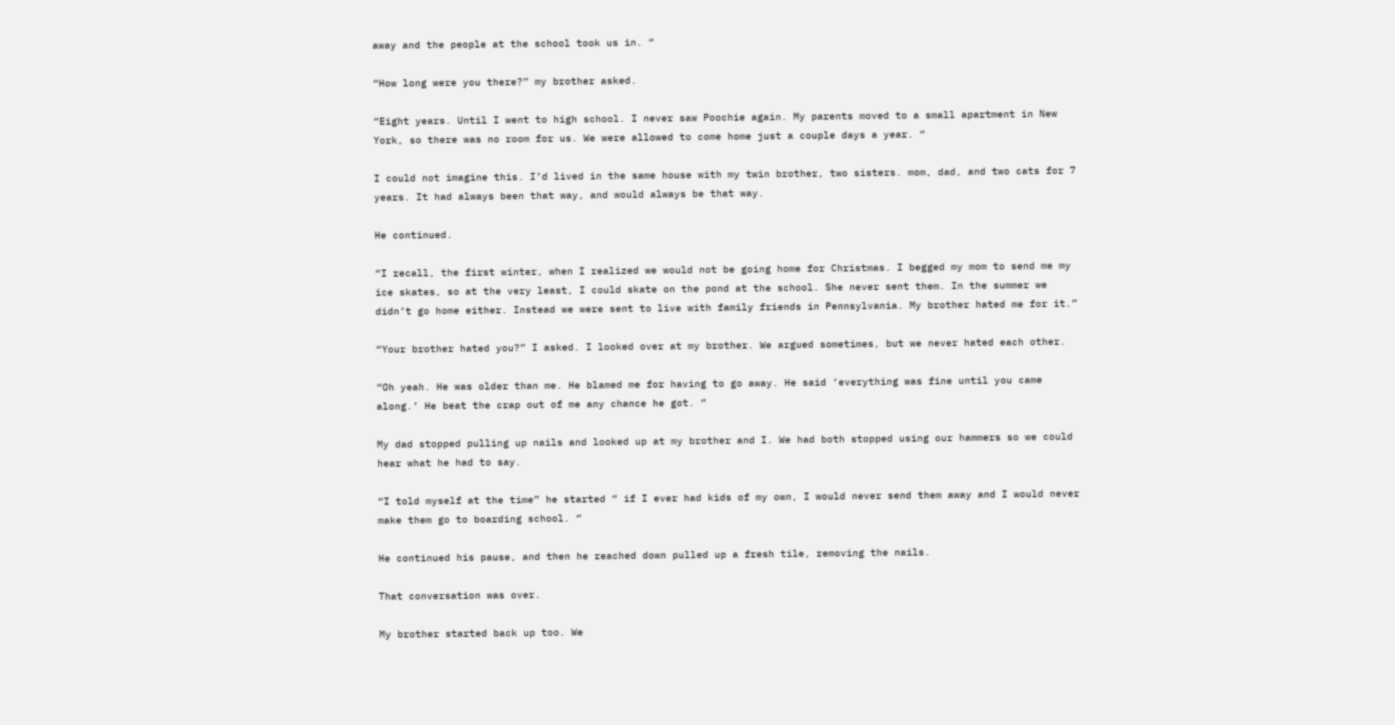away and the people at the school took us in. “

“How long were you there?” my brother asked.

“Eight years. Until I went to high school. I never saw Poochie again. My parents moved to a small apartment in New York, so there was no room for us. We were allowed to come home just a couple days a year. “

I could not imagine this. I’d lived in the same house with my twin brother, two sisters. mom, dad, and two cats for 7 years. It had always been that way, and would always be that way.

He continued.

“I recall, the first winter, when I realized we would not be going home for Christmas. I begged my mom to send me my ice skates, so at the very least, I could skate on the pond at the school. She never sent them. In the summer we didn’t go home either. Instead we were sent to live with family friends in Pennsylvania. My brother hated me for it.”

“Your brother hated you?” I asked. I looked over at my brother. We argued sometimes, but we never hated each other.

“Oh yeah. He was older than me. He blamed me for having to go away. He said ‘everything was fine until you came along.’ He beat the crap out of me any chance he got. “

My dad stopped pulling up nails and looked up at my brother and I. We had both stopped using our hammers so we could hear what he had to say.

“I told myself at the time” he started “ if I ever had kids of my own, I would never send them away and I would never make them go to boarding school. “

He continued his pause, and then he reached down pulled up a fresh tile, removing the nails.

That conversation was over.

My brother started back up too. We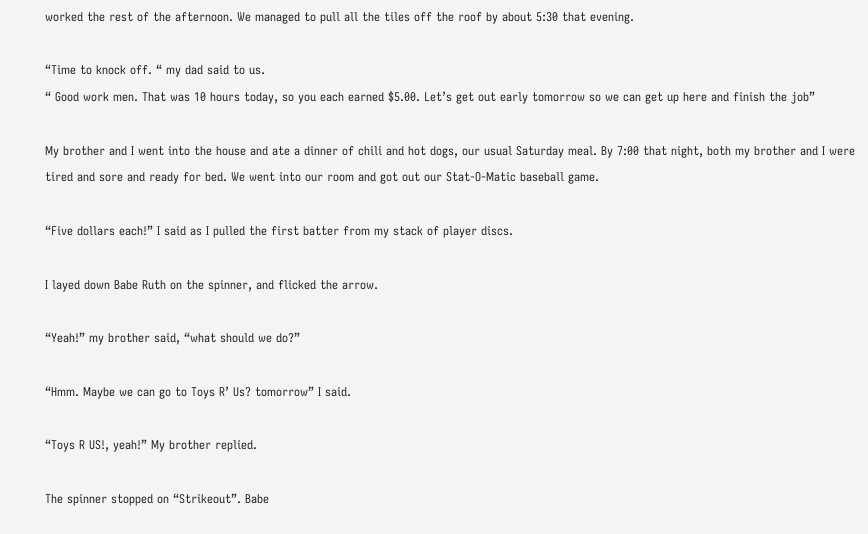worked the rest of the afternoon. We managed to pull all the tiles off the roof by about 5:30 that evening.

“Time to knock off. “ my dad said to us.
“ Good work men. That was 10 hours today, so you each earned $5.00. Let’s get out early tomorrow so we can get up here and finish the job”

My brother and I went into the house and ate a dinner of chili and hot dogs, our usual Saturday meal. By 7:00 that night, both my brother and I were tired and sore and ready for bed. We went into our room and got out our Stat-O-Matic baseball game.

“Five dollars each!” I said as I pulled the first batter from my stack of player discs.

I layed down Babe Ruth on the spinner, and flicked the arrow.

“Yeah!” my brother said, “what should we do?”

“Hmm. Maybe we can go to Toys R’ Us? tomorrow” I said.

“Toys R US!, yeah!” My brother replied.

The spinner stopped on “Strikeout”. Babe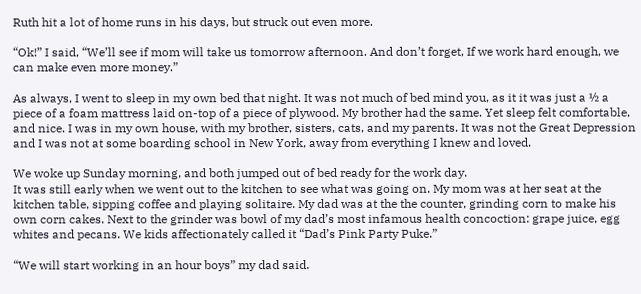Ruth hit a lot of home runs in his days, but struck out even more.

“Ok!” I said, “We’ll see if mom will take us tomorrow afternoon. And don’t forget, If we work hard enough, we can make even more money.”

As always, I went to sleep in my own bed that night. It was not much of bed mind you, as it it was just a ½ a piece of a foam mattress laid on-top of a piece of plywood. My brother had the same. Yet sleep felt comfortable, and nice. I was in my own house, with my brother, sisters, cats, and my parents. It was not the Great Depression and I was not at some boarding school in New York, away from everything I knew and loved.

We woke up Sunday morning, and both jumped out of bed ready for the work day.
It was still early when we went out to the kitchen to see what was going on. My mom was at her seat at the kitchen table, sipping coffee and playing solitaire. My dad was at the the counter, grinding corn to make his own corn cakes. Next to the grinder was bowl of my dad’s most infamous health concoction: grape juice, egg whites and pecans. We kids affectionately called it “Dad’s Pink Party Puke.”

“We will start working in an hour boys” my dad said.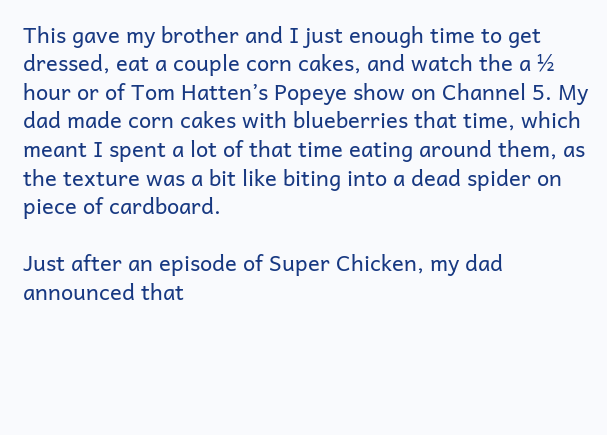This gave my brother and I just enough time to get dressed, eat a couple corn cakes, and watch the a ½ hour or of Tom Hatten’s Popeye show on Channel 5. My dad made corn cakes with blueberries that time, which meant I spent a lot of that time eating around them, as the texture was a bit like biting into a dead spider on piece of cardboard.

Just after an episode of Super Chicken, my dad announced that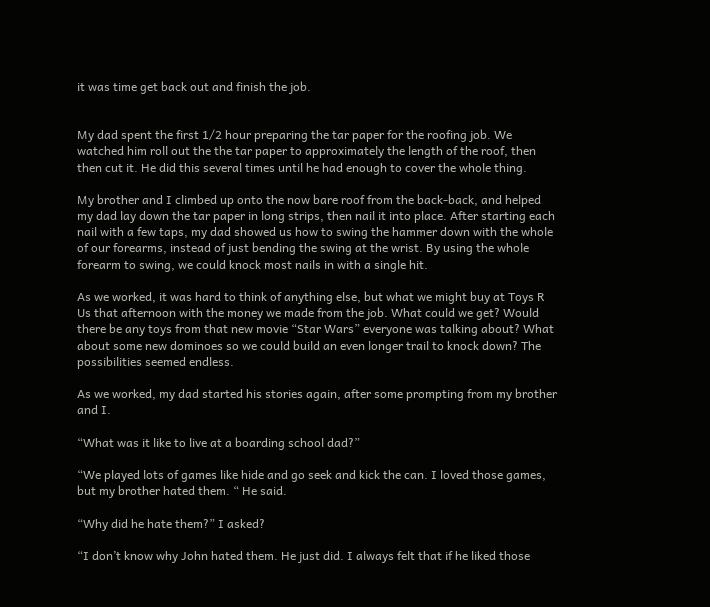it was time get back out and finish the job.


My dad spent the first 1/2 hour preparing the tar paper for the roofing job. We watched him roll out the the tar paper to approximately the length of the roof, then then cut it. He did this several times until he had enough to cover the whole thing.

My brother and I climbed up onto the now bare roof from the back-back, and helped my dad lay down the tar paper in long strips, then nail it into place. After starting each nail with a few taps, my dad showed us how to swing the hammer down with the whole of our forearms, instead of just bending the swing at the wrist. By using the whole forearm to swing, we could knock most nails in with a single hit.

As we worked, it was hard to think of anything else, but what we might buy at Toys R Us that afternoon with the money we made from the job. What could we get? Would there be any toys from that new movie “Star Wars” everyone was talking about? What about some new dominoes so we could build an even longer trail to knock down? The possibilities seemed endless.

As we worked, my dad started his stories again, after some prompting from my brother and I.

“What was it like to live at a boarding school dad?”

“We played lots of games like hide and go seek and kick the can. I loved those games, but my brother hated them. “ He said.

“Why did he hate them?” I asked?

“I don’t know why John hated them. He just did. I always felt that if he liked those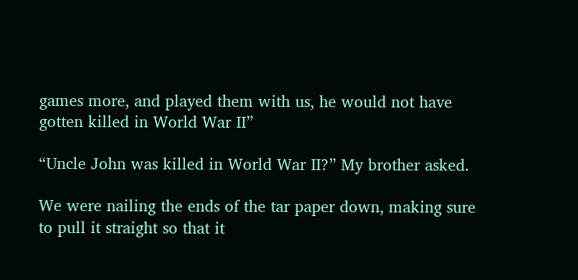games more, and played them with us, he would not have gotten killed in World War II”

“Uncle John was killed in World War II?” My brother asked.

We were nailing the ends of the tar paper down, making sure to pull it straight so that it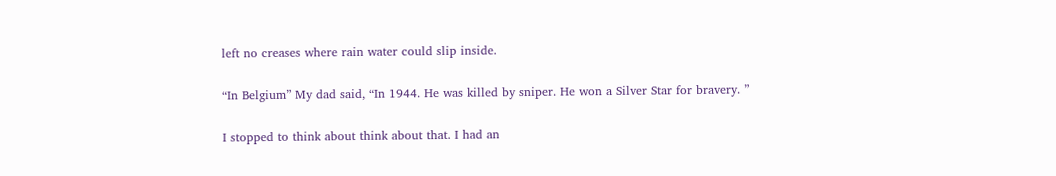left no creases where rain water could slip inside.

“In Belgium” My dad said, “In 1944. He was killed by sniper. He won a Silver Star for bravery. ”

I stopped to think about think about that. I had an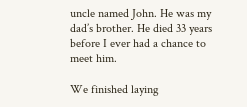uncle named John. He was my dad’s brother. He died 33 years before I ever had a chance to meet him.

We finished laying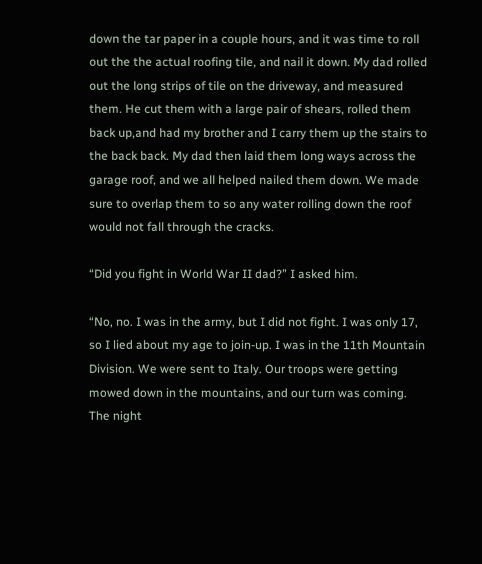down the tar paper in a couple hours, and it was time to roll out the the actual roofing tile, and nail it down. My dad rolled out the long strips of tile on the driveway, and measured them. He cut them with a large pair of shears, rolled them back up,and had my brother and I carry them up the stairs to the back back. My dad then laid them long ways across the garage roof, and we all helped nailed them down. We made sure to overlap them to so any water rolling down the roof would not fall through the cracks.

“Did you fight in World War II dad?” I asked him.

“No, no. I was in the army, but I did not fight. I was only 17, so I lied about my age to join-up. I was in the 11th Mountain Division. We were sent to Italy. Our troops were getting mowed down in the mountains, and our turn was coming. The night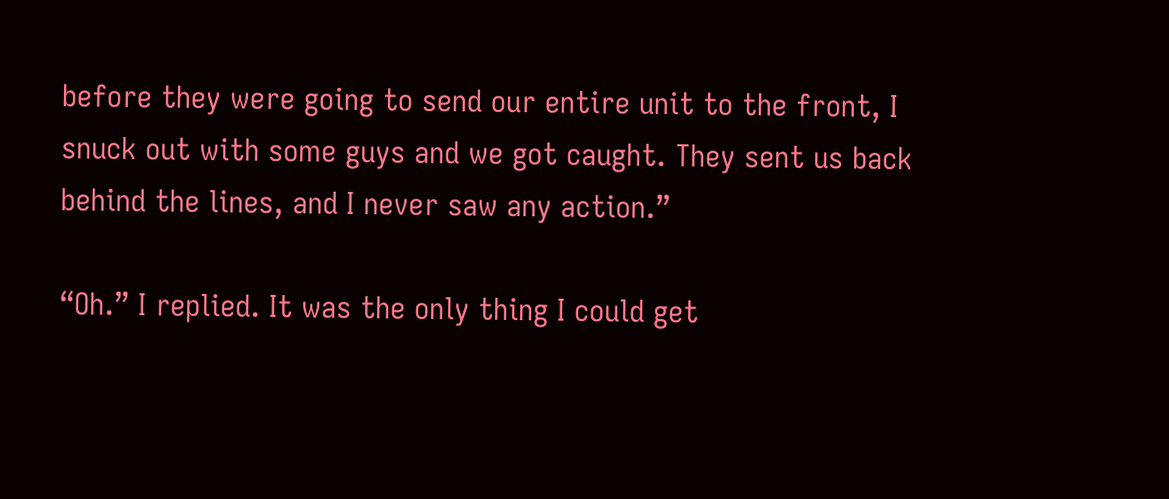before they were going to send our entire unit to the front, I snuck out with some guys and we got caught. They sent us back behind the lines, and I never saw any action.”

“Oh.” I replied. It was the only thing I could get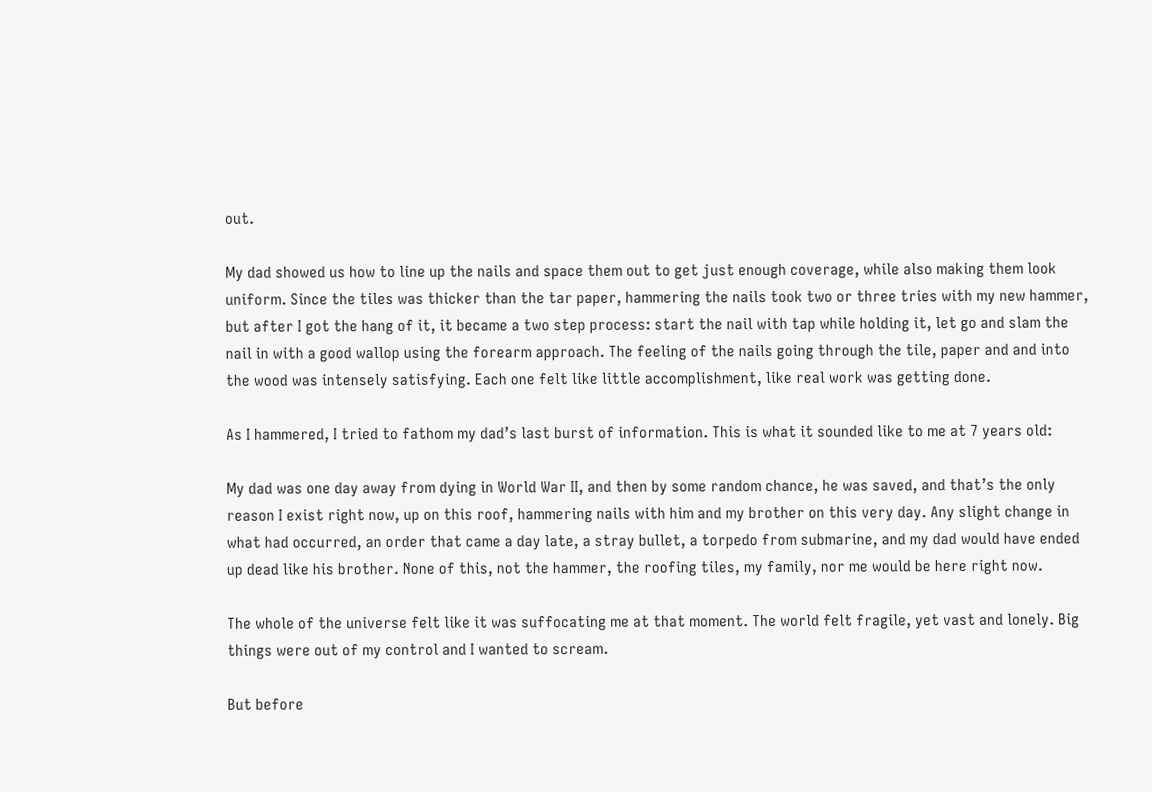out.

My dad showed us how to line up the nails and space them out to get just enough coverage, while also making them look uniform. Since the tiles was thicker than the tar paper, hammering the nails took two or three tries with my new hammer, but after I got the hang of it, it became a two step process: start the nail with tap while holding it, let go and slam the nail in with a good wallop using the forearm approach. The feeling of the nails going through the tile, paper and and into the wood was intensely satisfying. Each one felt like little accomplishment, like real work was getting done.

As I hammered, I tried to fathom my dad’s last burst of information. This is what it sounded like to me at 7 years old:

My dad was one day away from dying in World War II, and then by some random chance, he was saved, and that’s the only reason I exist right now, up on this roof, hammering nails with him and my brother on this very day. Any slight change in what had occurred, an order that came a day late, a stray bullet, a torpedo from submarine, and my dad would have ended up dead like his brother. None of this, not the hammer, the roofing tiles, my family, nor me would be here right now.

The whole of the universe felt like it was suffocating me at that moment. The world felt fragile, yet vast and lonely. Big things were out of my control and I wanted to scream.

But before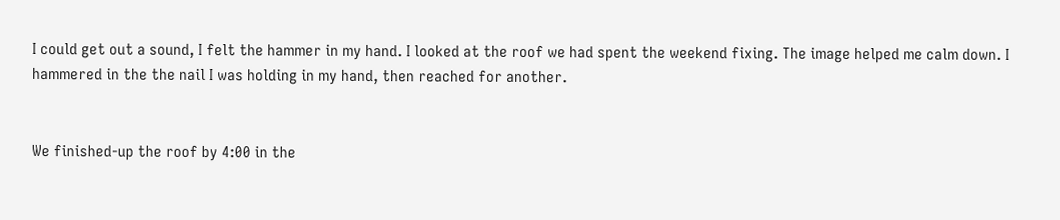I could get out a sound, I felt the hammer in my hand. I looked at the roof we had spent the weekend fixing. The image helped me calm down. I hammered in the the nail I was holding in my hand, then reached for another.


We finished-up the roof by 4:00 in the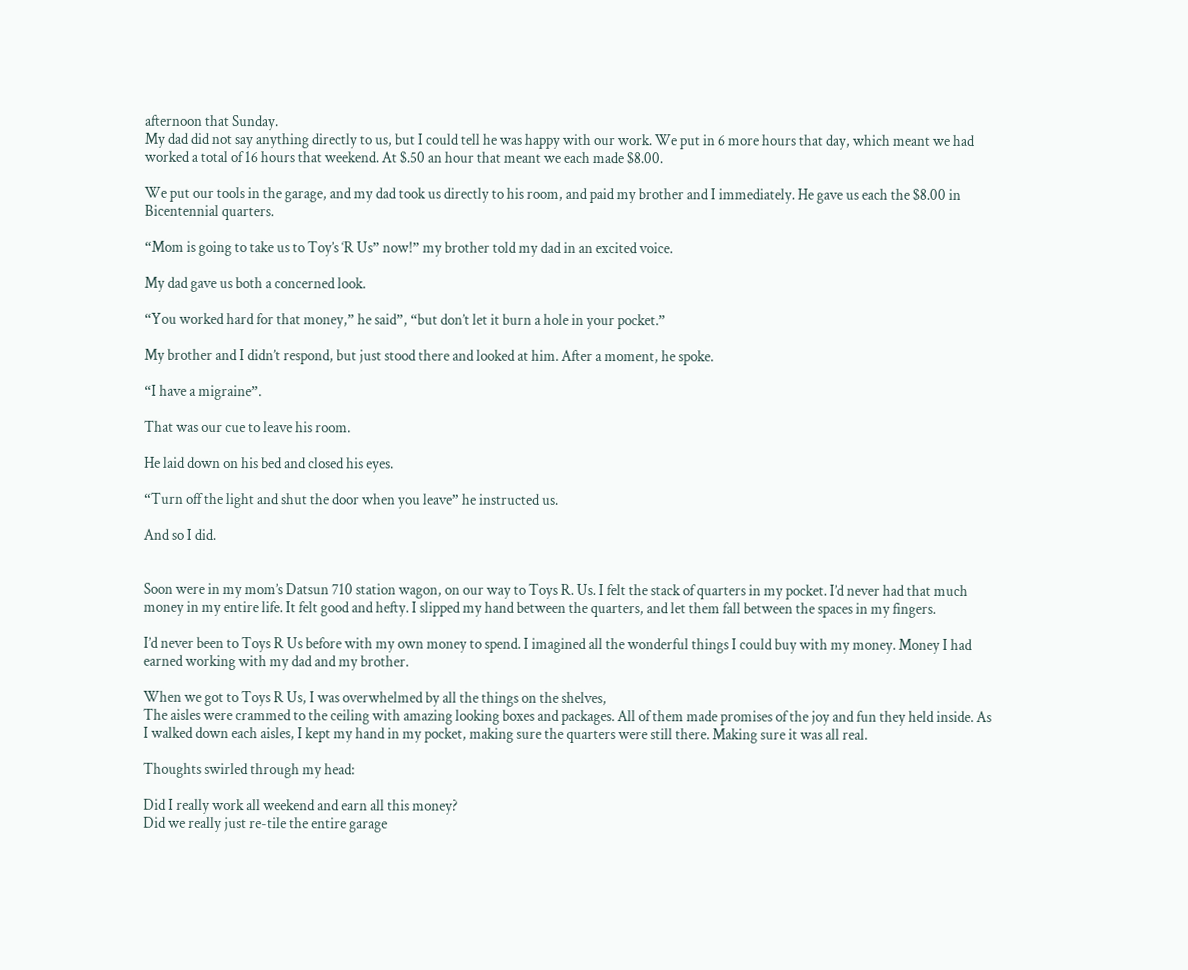afternoon that Sunday.
My dad did not say anything directly to us, but I could tell he was happy with our work. We put in 6 more hours that day, which meant we had worked a total of 16 hours that weekend. At $.50 an hour that meant we each made $8.00.

We put our tools in the garage, and my dad took us directly to his room, and paid my brother and I immediately. He gave us each the $8.00 in Bicentennial quarters.

“Mom is going to take us to Toy’s ‘R Us” now!” my brother told my dad in an excited voice.

My dad gave us both a concerned look.

“You worked hard for that money,” he said”, “but don’t let it burn a hole in your pocket.”

My brother and I didn’t respond, but just stood there and looked at him. After a moment, he spoke.

“I have a migraine”.

That was our cue to leave his room.

He laid down on his bed and closed his eyes.

“Turn off the light and shut the door when you leave” he instructed us.

And so I did.


Soon were in my mom’s Datsun 710 station wagon, on our way to Toys R. Us. I felt the stack of quarters in my pocket. I’d never had that much money in my entire life. It felt good and hefty. I slipped my hand between the quarters, and let them fall between the spaces in my fingers.

I’d never been to Toys R Us before with my own money to spend. I imagined all the wonderful things I could buy with my money. Money I had earned working with my dad and my brother.

When we got to Toys R Us, I was overwhelmed by all the things on the shelves,
The aisles were crammed to the ceiling with amazing looking boxes and packages. All of them made promises of the joy and fun they held inside. As I walked down each aisles, I kept my hand in my pocket, making sure the quarters were still there. Making sure it was all real.

Thoughts swirled through my head:

Did I really work all weekend and earn all this money?
Did we really just re-tile the entire garage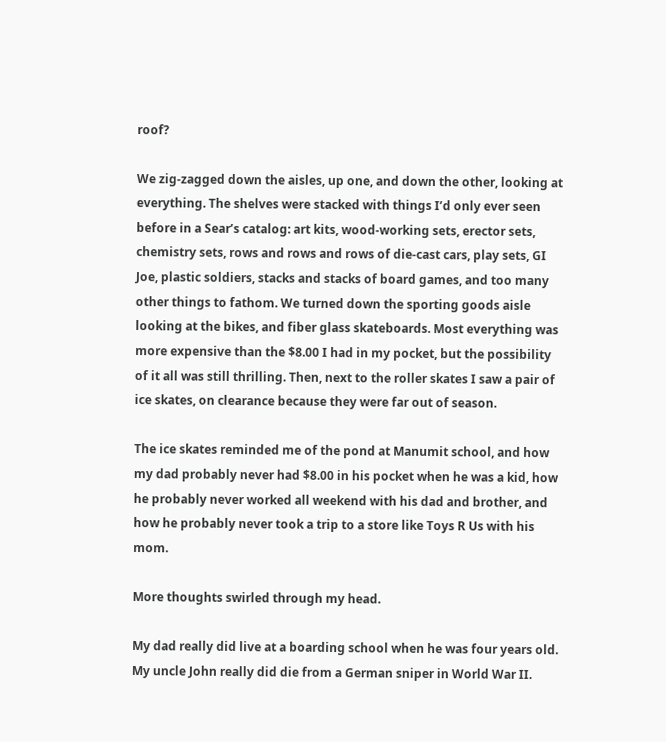roof?

We zig-zagged down the aisles, up one, and down the other, looking at everything. The shelves were stacked with things I’d only ever seen before in a Sear’s catalog: art kits, wood-working sets, erector sets, chemistry sets, rows and rows and rows of die-cast cars, play sets, GI Joe, plastic soldiers, stacks and stacks of board games, and too many other things to fathom. We turned down the sporting goods aisle looking at the bikes, and fiber glass skateboards. Most everything was more expensive than the $8.00 I had in my pocket, but the possibility of it all was still thrilling. Then, next to the roller skates I saw a pair of ice skates, on clearance because they were far out of season.

The ice skates reminded me of the pond at Manumit school, and how my dad probably never had $8.00 in his pocket when he was a kid, how he probably never worked all weekend with his dad and brother, and how he probably never took a trip to a store like Toys R Us with his mom.

More thoughts swirled through my head.

My dad really did live at a boarding school when he was four years old.
My uncle John really did die from a German sniper in World War II.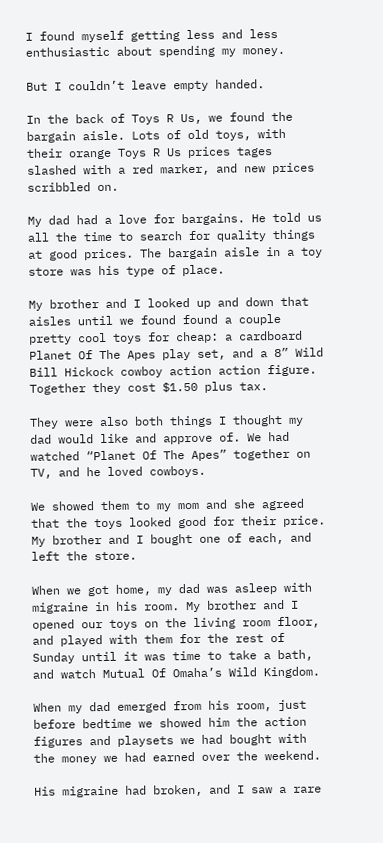I found myself getting less and less enthusiastic about spending my money.

But I couldn’t leave empty handed.

In the back of Toys R Us, we found the bargain aisle. Lots of old toys, with their orange Toys R Us prices tages slashed with a red marker, and new prices scribbled on.

My dad had a love for bargains. He told us all the time to search for quality things at good prices. The bargain aisle in a toy store was his type of place.

My brother and I looked up and down that aisles until we found found a couple pretty cool toys for cheap: a cardboard Planet Of The Apes play set, and a 8” Wild Bill Hickock cowboy action action figure. Together they cost $1.50 plus tax.

They were also both things I thought my dad would like and approve of. We had watched “Planet Of The Apes” together on TV, and he loved cowboys.

We showed them to my mom and she agreed that the toys looked good for their price.
My brother and I bought one of each, and left the store.

When we got home, my dad was asleep with migraine in his room. My brother and I opened our toys on the living room floor, and played with them for the rest of Sunday until it was time to take a bath, and watch Mutual Of Omaha’s Wild Kingdom.

When my dad emerged from his room, just before bedtime we showed him the action figures and playsets we had bought with the money we had earned over the weekend.

His migraine had broken, and I saw a rare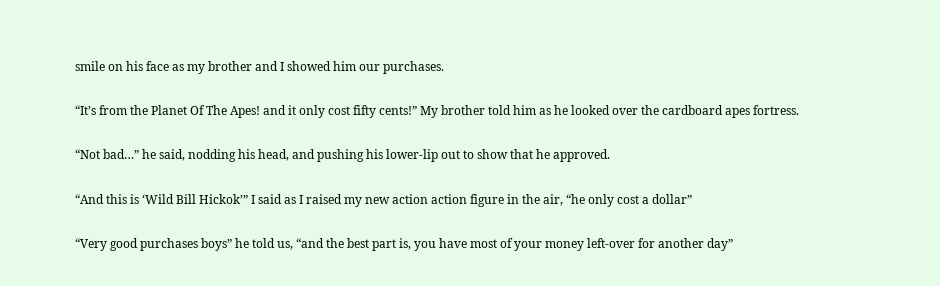smile on his face as my brother and I showed him our purchases.

“It’s from the Planet Of The Apes! and it only cost fifty cents!” My brother told him as he looked over the cardboard apes fortress.

“Not bad…” he said, nodding his head, and pushing his lower-lip out to show that he approved.

“And this is ‘Wild Bill Hickok’” I said as I raised my new action action figure in the air, “he only cost a dollar”

“Very good purchases boys” he told us, “and the best part is, you have most of your money left-over for another day”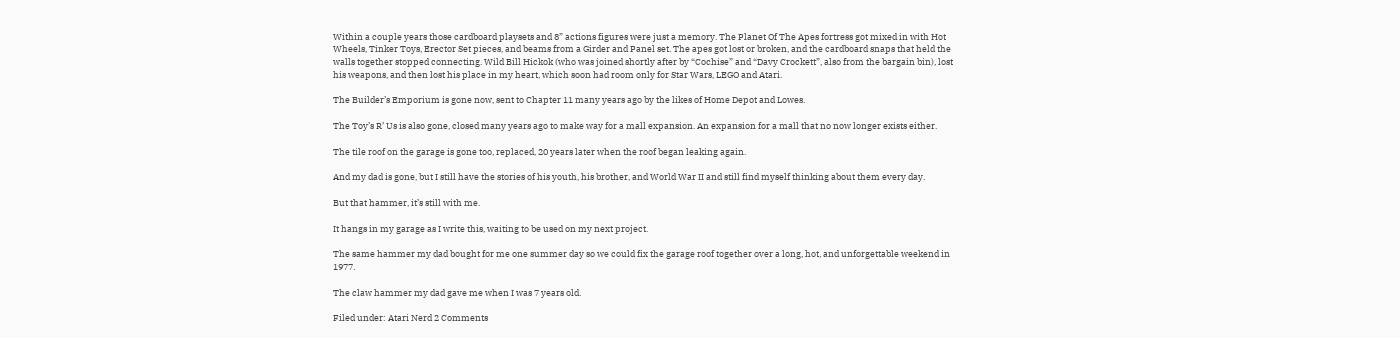Within a couple years those cardboard playsets and 8” actions figures were just a memory. The Planet Of The Apes fortress got mixed in with Hot Wheels, Tinker Toys, Erector Set pieces, and beams from a Girder and Panel set. The apes got lost or broken, and the cardboard snaps that held the walls together stopped connecting. Wild Bill Hickok (who was joined shortly after by “Cochise” and “Davy Crockett”, also from the bargain bin), lost his weapons, and then lost his place in my heart, which soon had room only for Star Wars, LEGO and Atari.

The Builder’s Emporium is gone now, sent to Chapter 11 many years ago by the likes of Home Depot and Lowes.

The Toy’s R’ Us is also gone, closed many years ago to make way for a mall expansion. An expansion for a mall that no now longer exists either.

The tile roof on the garage is gone too, replaced, 20 years later when the roof began leaking again.

And my dad is gone, but I still have the stories of his youth, his brother, and World War II and still find myself thinking about them every day.

But that hammer, it’s still with me.

It hangs in my garage as I write this, waiting to be used on my next project.

The same hammer my dad bought for me one summer day so we could fix the garage roof together over a long, hot, and unforgettable weekend in 1977.

The claw hammer my dad gave me when I was 7 years old.

Filed under: Atari Nerd 2 Comments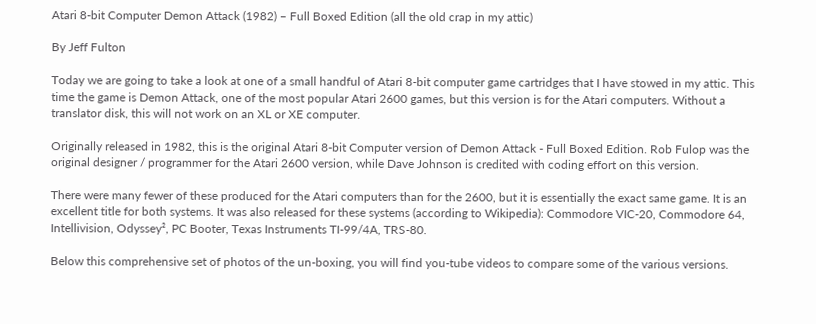Atari 8-bit Computer Demon Attack (1982) – Full Boxed Edition (all the old crap in my attic)

By Jeff Fulton

Today we are going to take a look at one of a small handful of Atari 8-bit computer game cartridges that I have stowed in my attic. This time the game is Demon Attack, one of the most popular Atari 2600 games, but this version is for the Atari computers. Without a translator disk, this will not work on an XL or XE computer.

Originally released in 1982, this is the original Atari 8-bit Computer version of Demon Attack - Full Boxed Edition. Rob Fulop was the original designer / programmer for the Atari 2600 version, while Dave Johnson is credited with coding effort on this version.

There were many fewer of these produced for the Atari computers than for the 2600, but it is essentially the exact same game. It is an excellent title for both systems. It was also released for these systems (according to Wikipedia): Commodore VIC-20, Commodore 64, Intellivision, Odyssey², PC Booter, Texas Instruments TI-99/4A, TRS-80.

Below this comprehensive set of photos of the un-boxing, you will find you-tube videos to compare some of the various versions.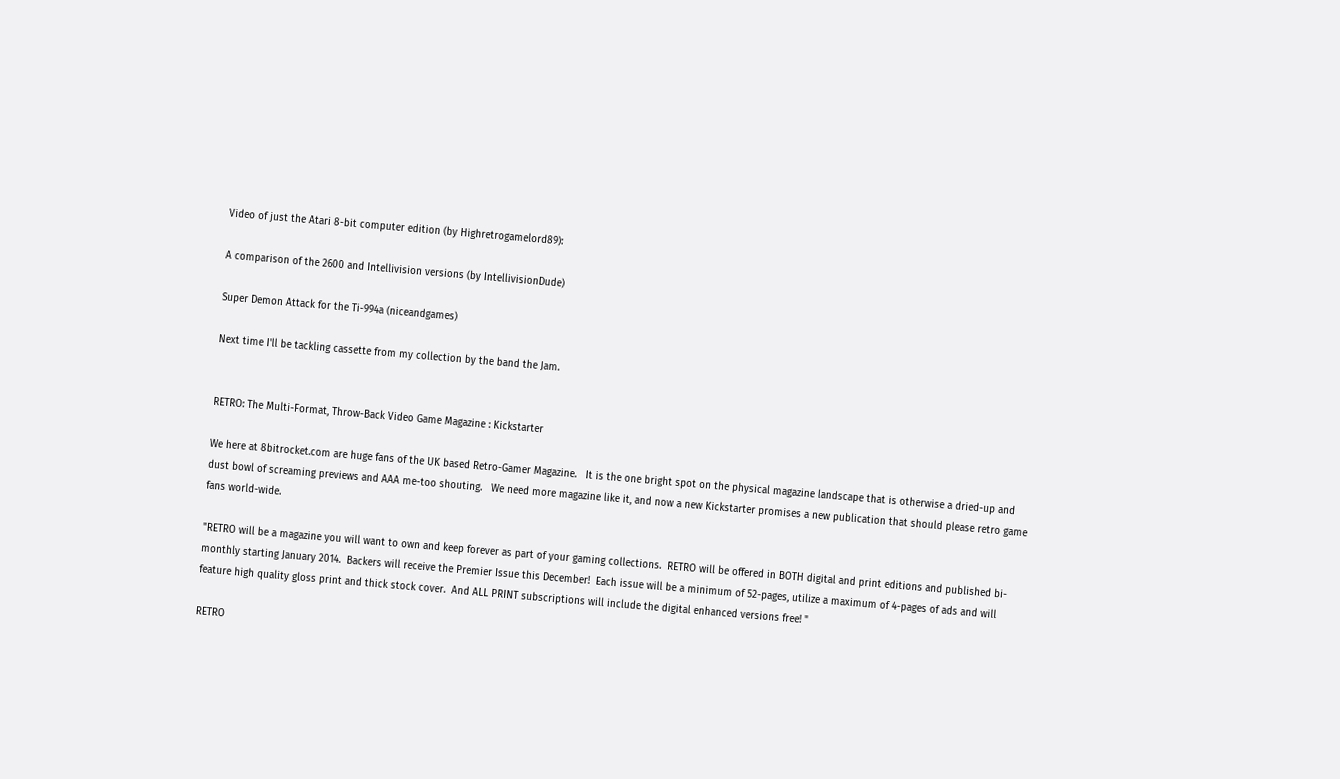Video of just the Atari 8-bit computer edition (by Highretrogamelord89):

A comparison of the 2600 and Intellivision versions (by IntellivisionDude)

Super Demon Attack for the Ti-994a (niceandgames)

Next time I'll be tackling cassette from my collection by the band the Jam.


RETRO: The Multi-Format, Throw-Back Video Game Magazine : Kickstarter

We here at 8bitrocket.com are huge fans of the UK based Retro-Gamer Magazine.   It is the one bright spot on the physical magazine landscape that is otherwise a dried-up and dust bowl of screaming previews and AAA me-too shouting.   We need more magazine like it, and now a new Kickstarter promises a new publication that should please retro game fans world-wide.

"RETRO will be a magazine you will want to own and keep forever as part of your gaming collections.  RETRO will be offered in BOTH digital and print editions and published bi-monthly starting January 2014.  Backers will receive the Premier Issue this December!  Each issue will be a minimum of 52-pages, utilize a maximum of 4-pages of ads and will feature high quality gloss print and thick stock cover.  And ALL PRINT subscriptions will include the digital enhanced versions free! "

RETRO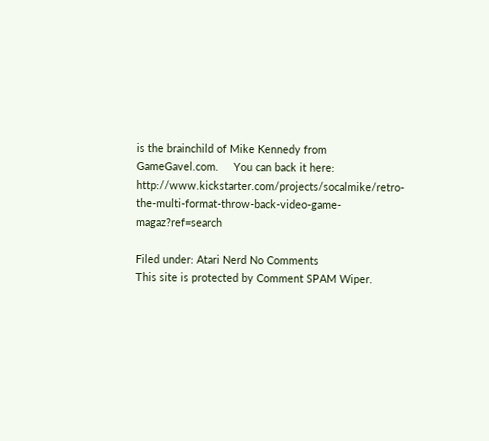is the brainchild of Mike Kennedy from GameGavel.com.     You can back it here: http://www.kickstarter.com/projects/socalmike/retro-the-multi-format-throw-back-video-game-magaz?ref=search

Filed under: Atari Nerd No Comments
This site is protected by Comment SPAM Wiper.